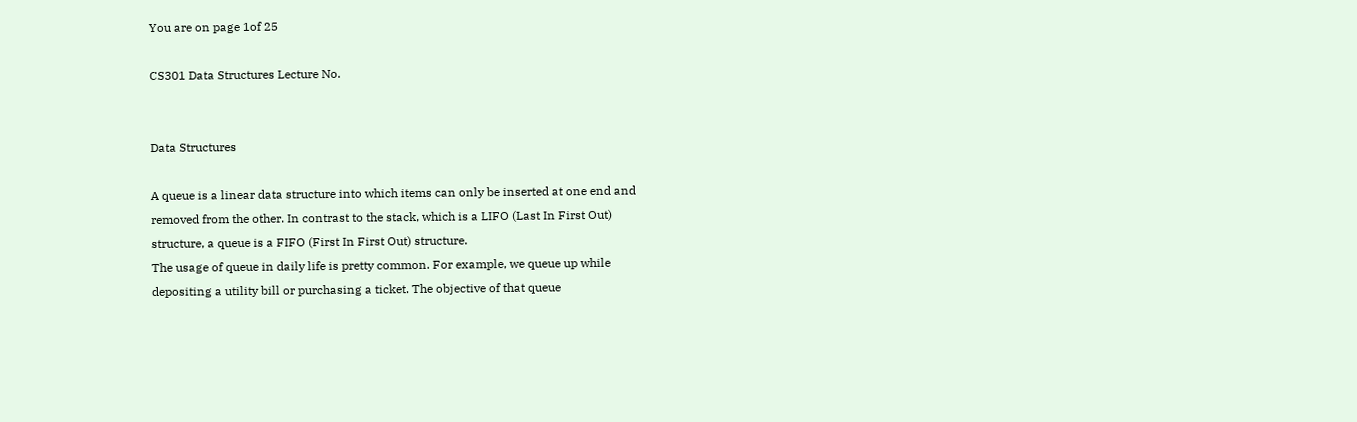You are on page 1of 25

CS301 Data Structures Lecture No.


Data Structures

A queue is a linear data structure into which items can only be inserted at one end and
removed from the other. In contrast to the stack, which is a LIFO (Last In First Out)
structure, a queue is a FIFO (First In First Out) structure.
The usage of queue in daily life is pretty common. For example, we queue up while
depositing a utility bill or purchasing a ticket. The objective of that queue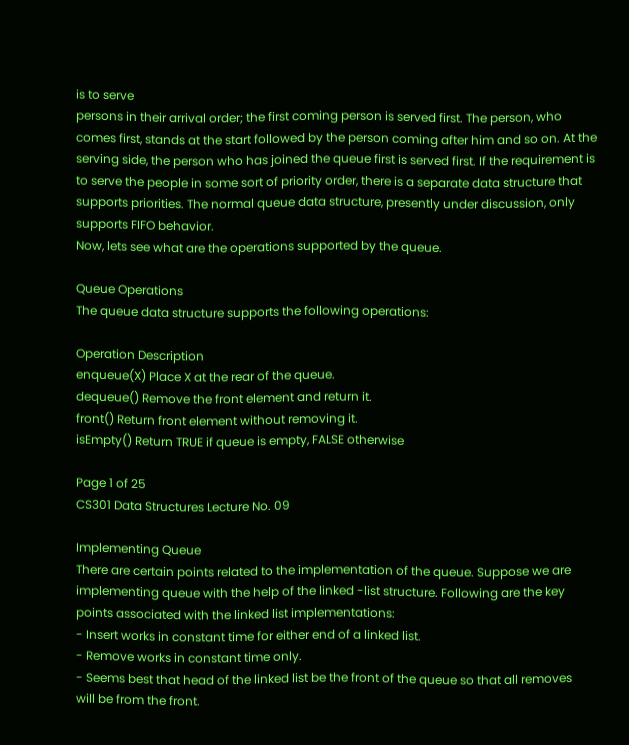is to serve
persons in their arrival order; the first coming person is served first. The person, who
comes first, stands at the start followed by the person coming after him and so on. At the
serving side, the person who has joined the queue first is served first. If the requirement is
to serve the people in some sort of priority order, there is a separate data structure that
supports priorities. The normal queue data structure, presently under discussion, only
supports FIFO behavior.
Now, lets see what are the operations supported by the queue.

Queue Operations
The queue data structure supports the following operations:

Operation Description
enqueue(X) Place X at the rear of the queue.
dequeue() Remove the front element and return it.
front() Return front element without removing it.
isEmpty() Return TRUE if queue is empty, FALSE otherwise

Page 1 of 25
CS301 Data Structures Lecture No. 09

Implementing Queue
There are certain points related to the implementation of the queue. Suppose we are
implementing queue with the help of the linked -list structure. Following are the key
points associated with the linked list implementations:
- Insert works in constant time for either end of a linked list.
- Remove works in constant time only.
- Seems best that head of the linked list be the front of the queue so that all removes
will be from the front.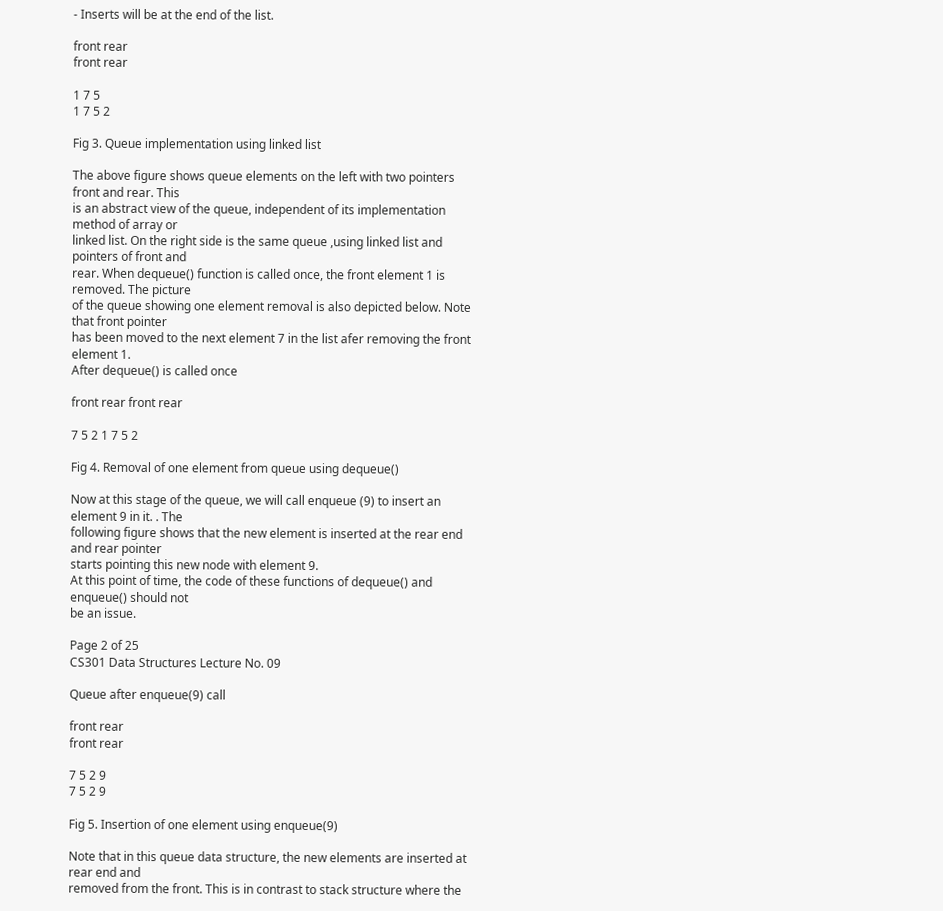- Inserts will be at the end of the list.

front rear
front rear

1 7 5
1 7 5 2

Fig 3. Queue implementation using linked list

The above figure shows queue elements on the left with two pointers front and rear. This
is an abstract view of the queue, independent of its implementation method of array or
linked list. On the right side is the same queue ,using linked list and pointers of front and
rear. When dequeue() function is called once, the front element 1 is removed. The picture
of the queue showing one element removal is also depicted below. Note that front pointer
has been moved to the next element 7 in the list afer removing the front element 1.
After dequeue() is called once

front rear front rear

7 5 2 1 7 5 2

Fig 4. Removal of one element from queue using dequeue()

Now at this stage of the queue, we will call enqueue (9) to insert an element 9 in it. . The
following figure shows that the new element is inserted at the rear end and rear pointer
starts pointing this new node with element 9.
At this point of time, the code of these functions of dequeue() and enqueue() should not
be an issue.

Page 2 of 25
CS301 Data Structures Lecture No. 09

Queue after enqueue(9) call

front rear
front rear

7 5 2 9
7 5 2 9

Fig 5. Insertion of one element using enqueue(9)

Note that in this queue data structure, the new elements are inserted at rear end and
removed from the front. This is in contrast to stack structure where the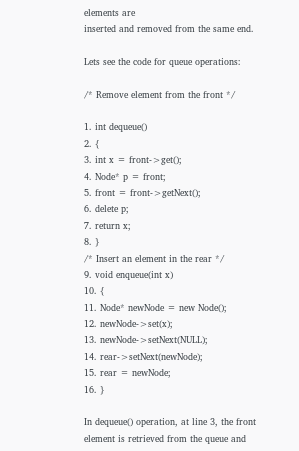elements are
inserted and removed from the same end.

Lets see the code for queue operations:

/* Remove element from the front */

1. int dequeue()
2. {
3. int x = front->get();
4. Node* p = front;
5. front = front->getNext();
6. delete p;
7. return x;
8. }
/* Insert an element in the rear */
9. void enqueue(int x)
10. {
11. Node* newNode = new Node();
12. newNode->set(x);
13. newNode->setNext(NULL);
14. rear->setNext(newNode);
15. rear = newNode;
16. }

In dequeue() operation, at line 3, the front element is retrieved from the queue and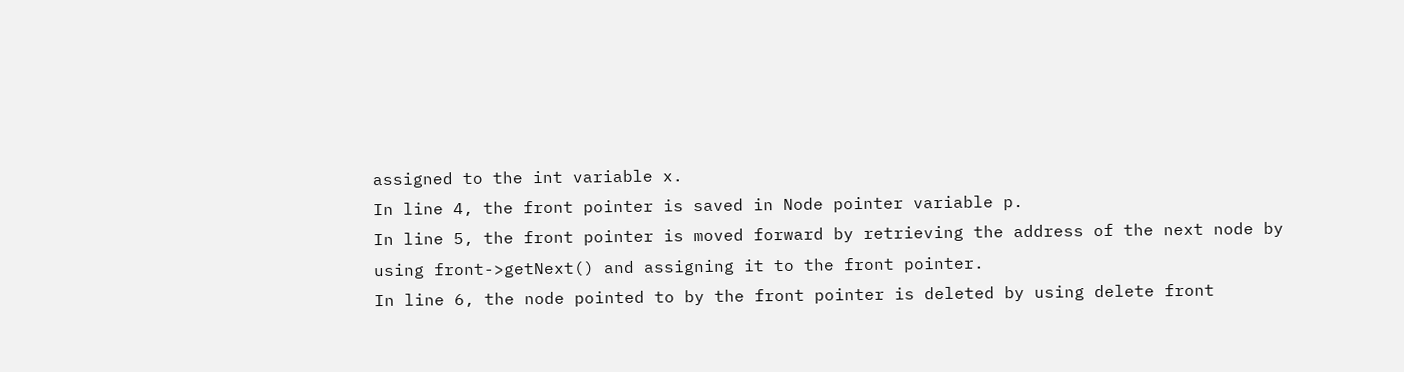assigned to the int variable x.
In line 4, the front pointer is saved in Node pointer variable p.
In line 5, the front pointer is moved forward by retrieving the address of the next node by
using front->getNext() and assigning it to the front pointer.
In line 6, the node pointed to by the front pointer is deleted by using delete front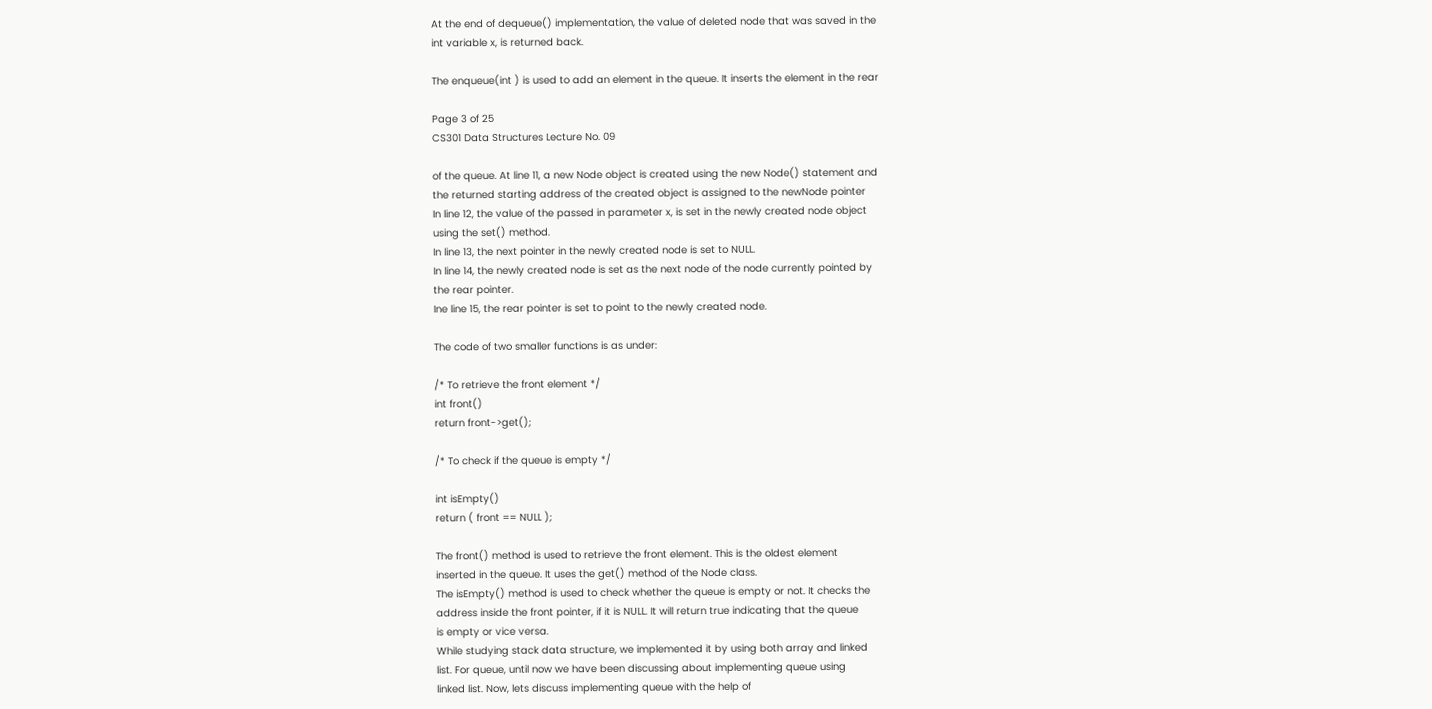At the end of dequeue() implementation, the value of deleted node that was saved in the
int variable x, is returned back.

The enqueue(int ) is used to add an element in the queue. It inserts the element in the rear

Page 3 of 25
CS301 Data Structures Lecture No. 09

of the queue. At line 11, a new Node object is created using the new Node() statement and
the returned starting address of the created object is assigned to the newNode pointer
In line 12, the value of the passed in parameter x, is set in the newly created node object
using the set() method.
In line 13, the next pointer in the newly created node is set to NULL.
In line 14, the newly created node is set as the next node of the node currently pointed by
the rear pointer.
Ine line 15, the rear pointer is set to point to the newly created node.

The code of two smaller functions is as under:

/* To retrieve the front element */
int front()
return front->get();

/* To check if the queue is empty */

int isEmpty()
return ( front == NULL );

The front() method is used to retrieve the front element. This is the oldest element
inserted in the queue. It uses the get() method of the Node class.
The isEmpty() method is used to check whether the queue is empty or not. It checks the
address inside the front pointer, if it is NULL. It will return true indicating that the queue
is empty or vice versa.
While studying stack data structure, we implemented it by using both array and linked
list. For queue, until now we have been discussing about implementing queue using
linked list. Now, lets discuss implementing queue with the help of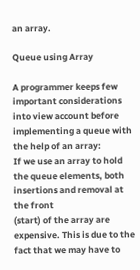an array.

Queue using Array

A programmer keeps few important considerations into view account before
implementing a queue with the help of an array:
If we use an array to hold the queue elements, both insertions and removal at the front
(start) of the array are expensive. This is due to the fact that we may have to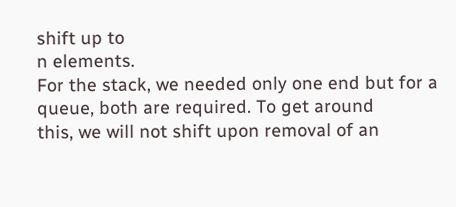shift up to
n elements.
For the stack, we needed only one end but for a queue, both are required. To get around
this, we will not shift upon removal of an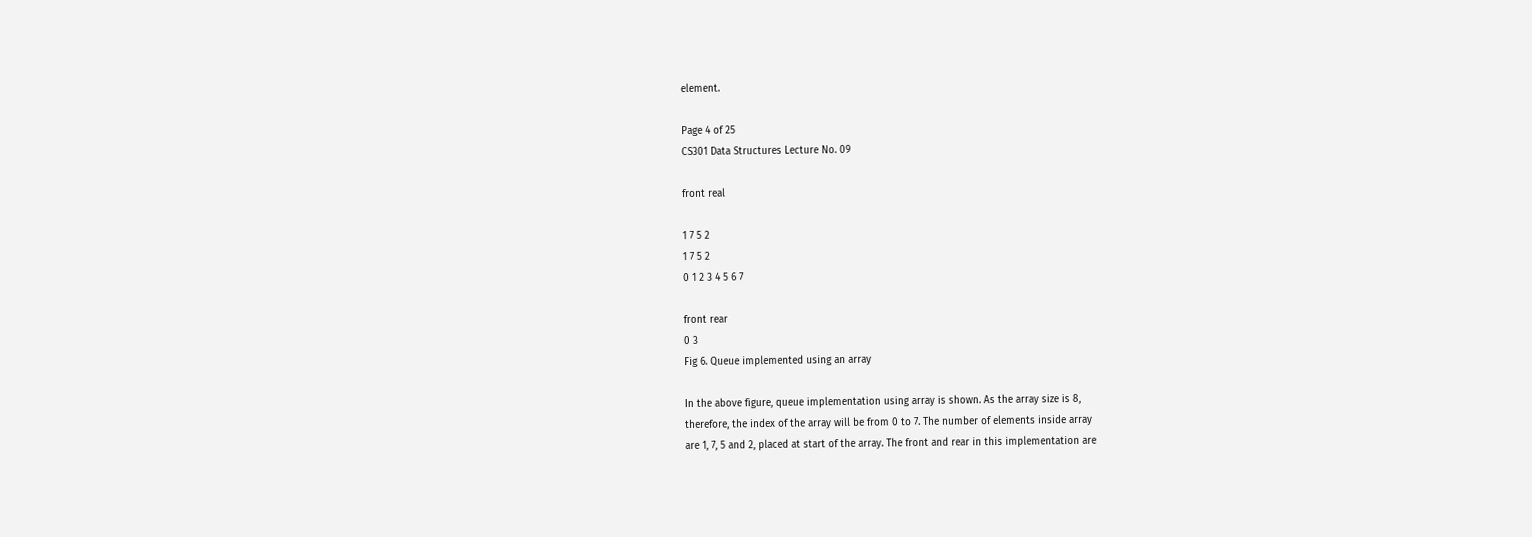element.

Page 4 of 25
CS301 Data Structures Lecture No. 09

front real

1 7 5 2
1 7 5 2
0 1 2 3 4 5 6 7

front rear
0 3
Fig 6. Queue implemented using an array

In the above figure, queue implementation using array is shown. As the array size is 8,
therefore, the index of the array will be from 0 to 7. The number of elements inside array
are 1, 7, 5 and 2, placed at start of the array. The front and rear in this implementation are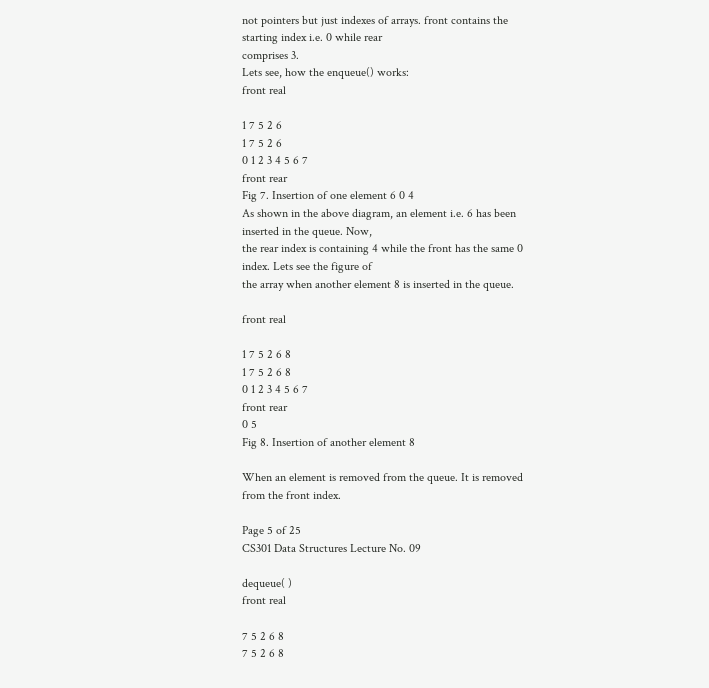not pointers but just indexes of arrays. front contains the starting index i.e. 0 while rear
comprises 3.
Lets see, how the enqueue() works:
front real

1 7 5 2 6
1 7 5 2 6
0 1 2 3 4 5 6 7
front rear
Fig 7. Insertion of one element 6 0 4
As shown in the above diagram, an element i.e. 6 has been inserted in the queue. Now,
the rear index is containing 4 while the front has the same 0 index. Lets see the figure of
the array when another element 8 is inserted in the queue.

front real

1 7 5 2 6 8
1 7 5 2 6 8
0 1 2 3 4 5 6 7
front rear
0 5
Fig 8. Insertion of another element 8

When an element is removed from the queue. It is removed from the front index.

Page 5 of 25
CS301 Data Structures Lecture No. 09

dequeue( )
front real

7 5 2 6 8
7 5 2 6 8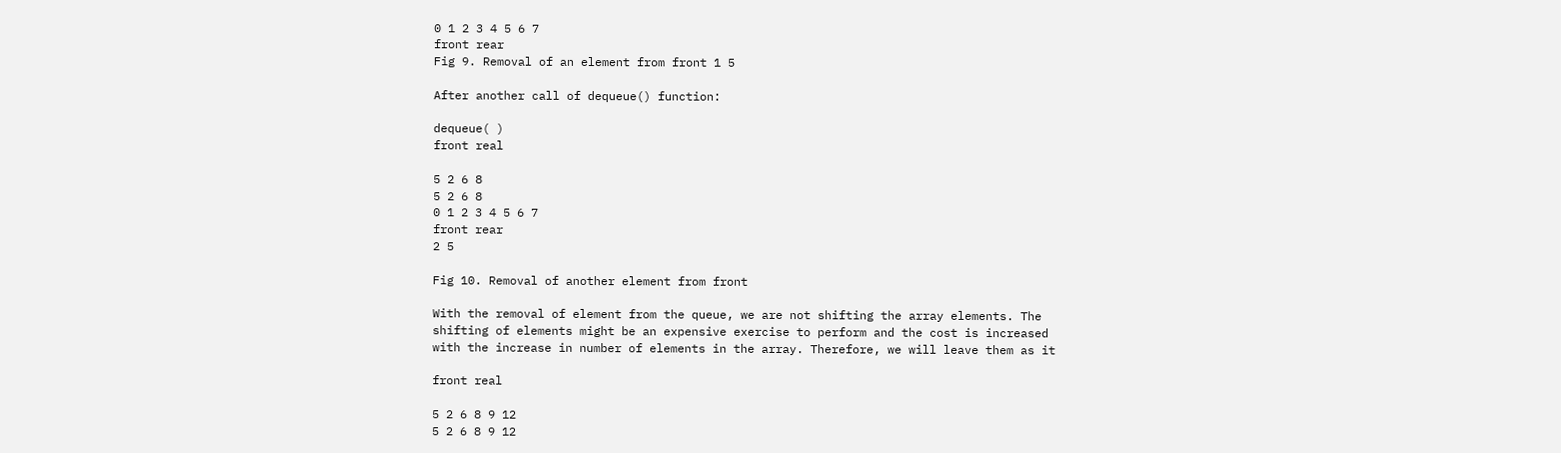0 1 2 3 4 5 6 7
front rear
Fig 9. Removal of an element from front 1 5

After another call of dequeue() function:

dequeue( )
front real

5 2 6 8
5 2 6 8
0 1 2 3 4 5 6 7
front rear
2 5

Fig 10. Removal of another element from front

With the removal of element from the queue, we are not shifting the array elements. The
shifting of elements might be an expensive exercise to perform and the cost is increased
with the increase in number of elements in the array. Therefore, we will leave them as it

front real

5 2 6 8 9 12
5 2 6 8 9 12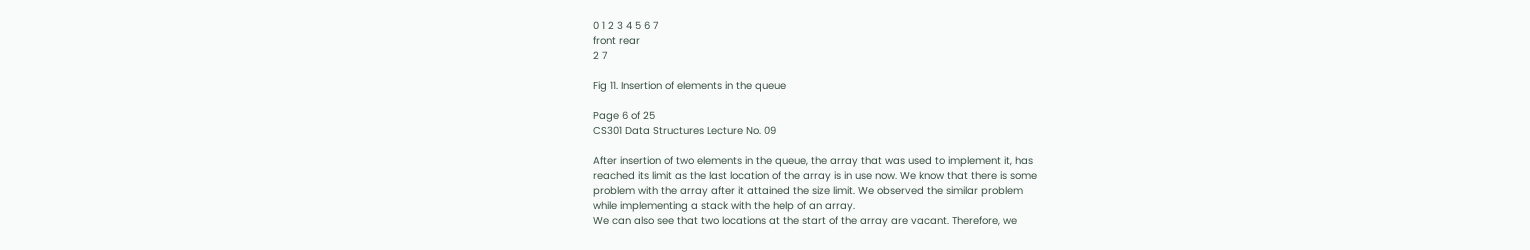0 1 2 3 4 5 6 7
front rear
2 7

Fig 11. Insertion of elements in the queue

Page 6 of 25
CS301 Data Structures Lecture No. 09

After insertion of two elements in the queue, the array that was used to implement it, has
reached its limit as the last location of the array is in use now. We know that there is some
problem with the array after it attained the size limit. We observed the similar problem
while implementing a stack with the help of an array.
We can also see that two locations at the start of the array are vacant. Therefore, we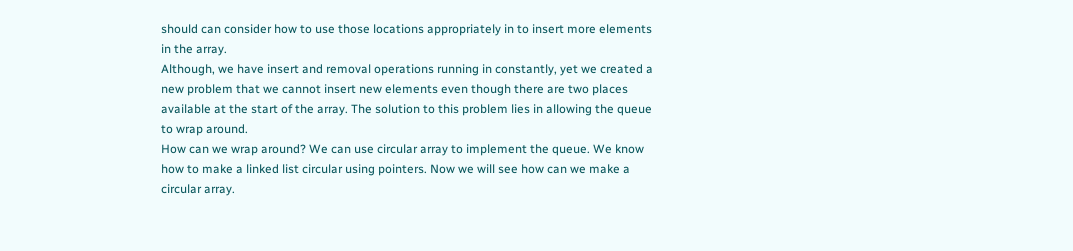should can consider how to use those locations appropriately in to insert more elements
in the array.
Although, we have insert and removal operations running in constantly, yet we created a
new problem that we cannot insert new elements even though there are two places
available at the start of the array. The solution to this problem lies in allowing the queue
to wrap around.
How can we wrap around? We can use circular array to implement the queue. We know
how to make a linked list circular using pointers. Now we will see how can we make a
circular array.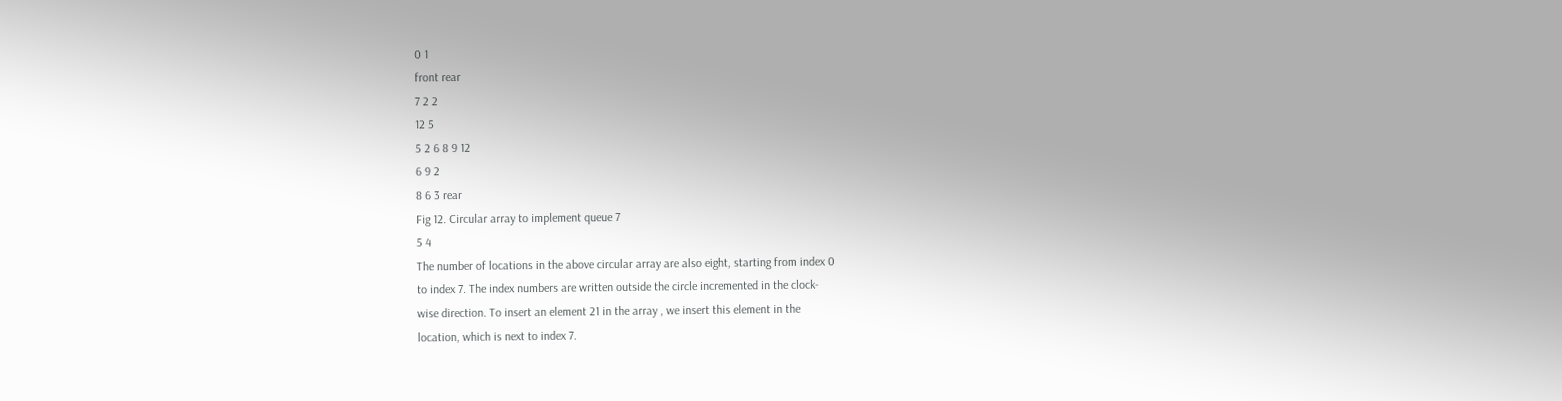0 1
front rear
7 2 2
12 5
5 2 6 8 9 12
6 9 2
8 6 3 rear
Fig 12. Circular array to implement queue 7
5 4
The number of locations in the above circular array are also eight, starting from index 0
to index 7. The index numbers are written outside the circle incremented in the clock-
wise direction. To insert an element 21 in the array , we insert this element in the
location, which is next to index 7.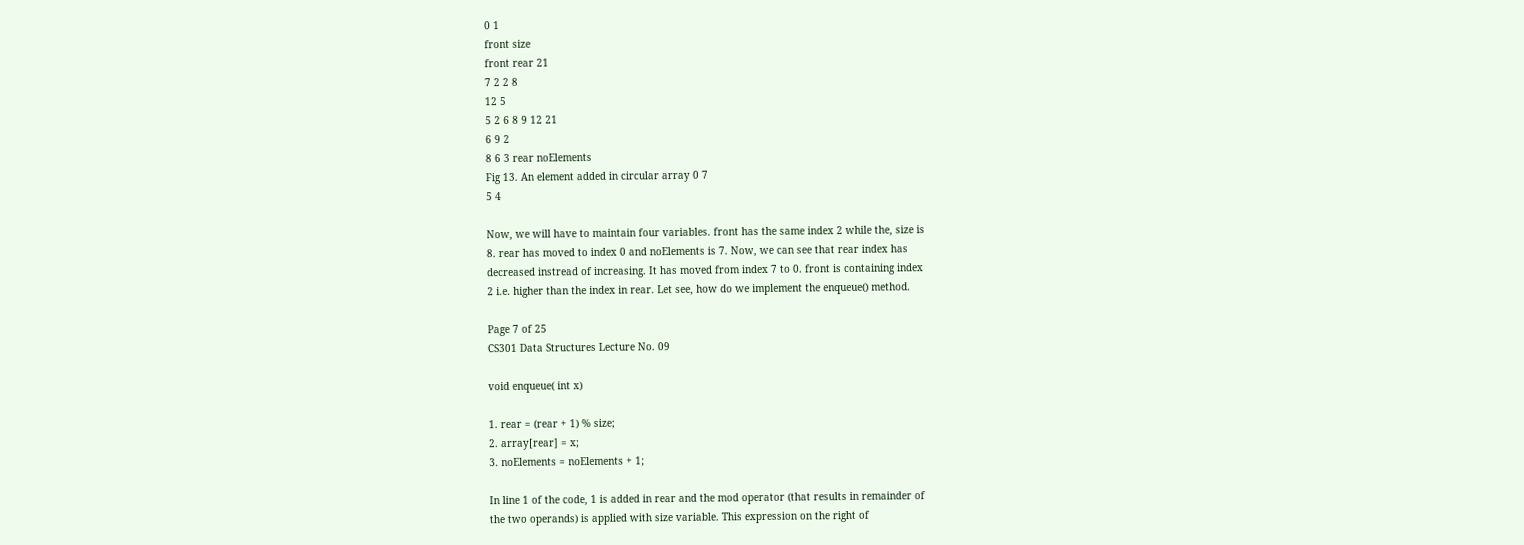0 1
front size
front rear 21
7 2 2 8
12 5
5 2 6 8 9 12 21
6 9 2
8 6 3 rear noElements
Fig 13. An element added in circular array 0 7
5 4

Now, we will have to maintain four variables. front has the same index 2 while the, size is
8. rear has moved to index 0 and noElements is 7. Now, we can see that rear index has
decreased instread of increasing. It has moved from index 7 to 0. front is containing index
2 i.e. higher than the index in rear. Let see, how do we implement the enqueue() method.

Page 7 of 25
CS301 Data Structures Lecture No. 09

void enqueue( int x)

1. rear = (rear + 1) % size;
2. array[rear] = x;
3. noElements = noElements + 1;

In line 1 of the code, 1 is added in rear and the mod operator (that results in remainder of
the two operands) is applied with size variable. This expression on the right of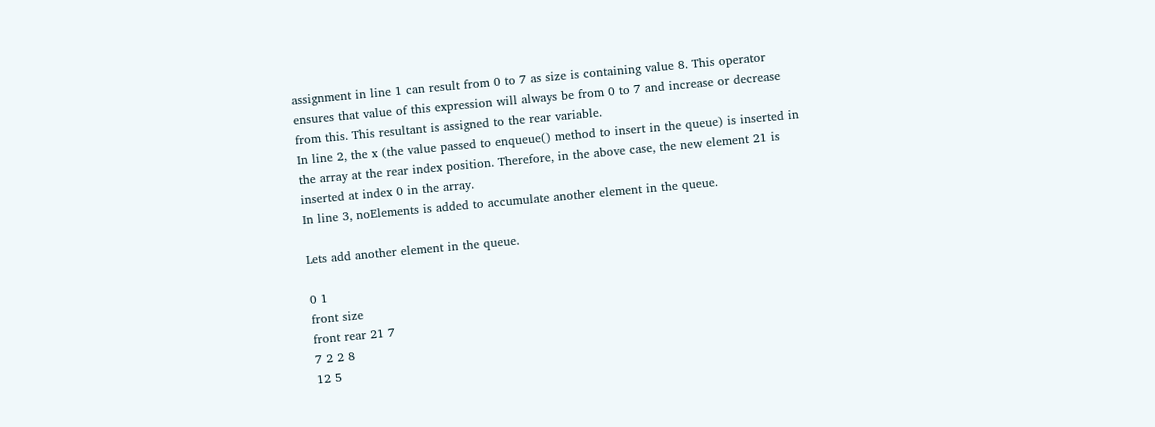assignment in line 1 can result from 0 to 7 as size is containing value 8. This operator
ensures that value of this expression will always be from 0 to 7 and increase or decrease
from this. This resultant is assigned to the rear variable.
In line 2, the x (the value passed to enqueue() method to insert in the queue) is inserted in
the array at the rear index position. Therefore, in the above case, the new element 21 is
inserted at index 0 in the array.
In line 3, noElements is added to accumulate another element in the queue.

Lets add another element in the queue.

0 1
front size
front rear 21 7
7 2 2 8
12 5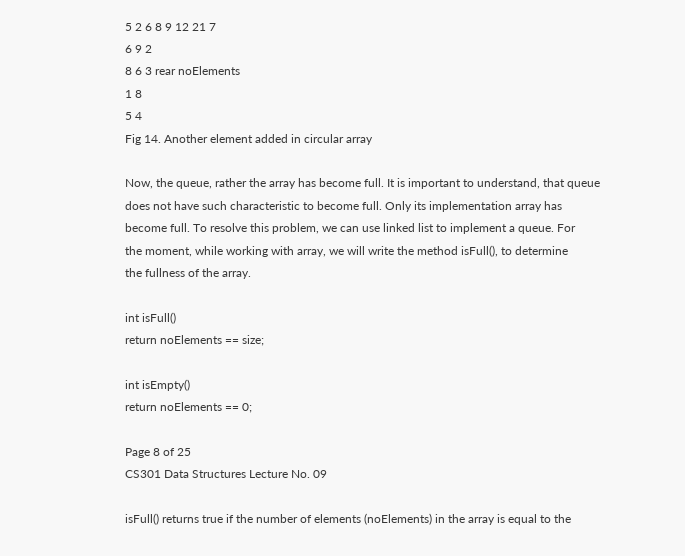5 2 6 8 9 12 21 7
6 9 2
8 6 3 rear noElements
1 8
5 4
Fig 14. Another element added in circular array

Now, the queue, rather the array has become full. It is important to understand, that queue
does not have such characteristic to become full. Only its implementation array has
become full. To resolve this problem, we can use linked list to implement a queue. For
the moment, while working with array, we will write the method isFull(), to determine
the fullness of the array.

int isFull()
return noElements == size;

int isEmpty()
return noElements == 0;

Page 8 of 25
CS301 Data Structures Lecture No. 09

isFull() returns true if the number of elements (noElements) in the array is equal to the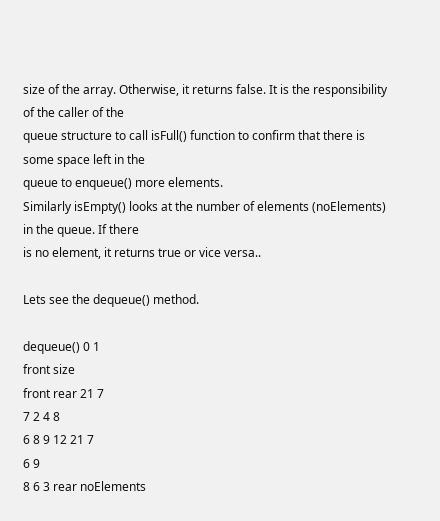size of the array. Otherwise, it returns false. It is the responsibility of the caller of the
queue structure to call isFull() function to confirm that there is some space left in the
queue to enqueue() more elements.
Similarly isEmpty() looks at the number of elements (noElements) in the queue. If there
is no element, it returns true or vice versa..

Lets see the dequeue() method.

dequeue() 0 1
front size
front rear 21 7
7 2 4 8
6 8 9 12 21 7
6 9
8 6 3 rear noElements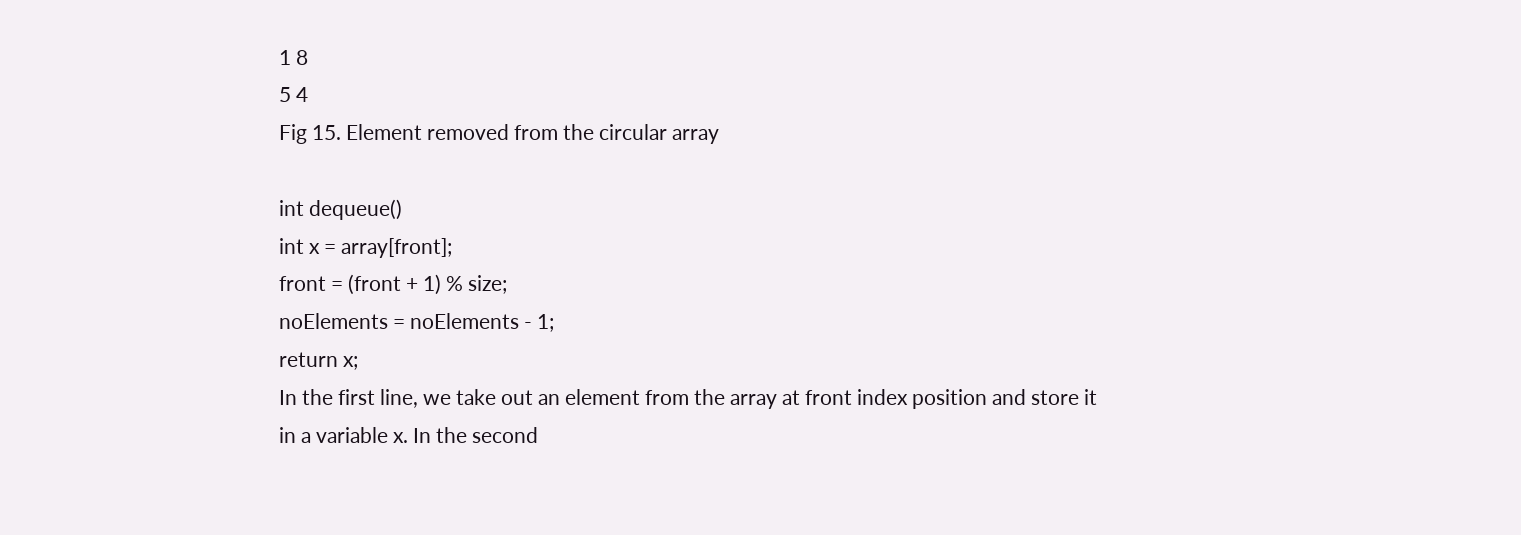1 8
5 4
Fig 15. Element removed from the circular array

int dequeue()
int x = array[front];
front = (front + 1) % size;
noElements = noElements - 1;
return x;
In the first line, we take out an element from the array at front index position and store it
in a variable x. In the second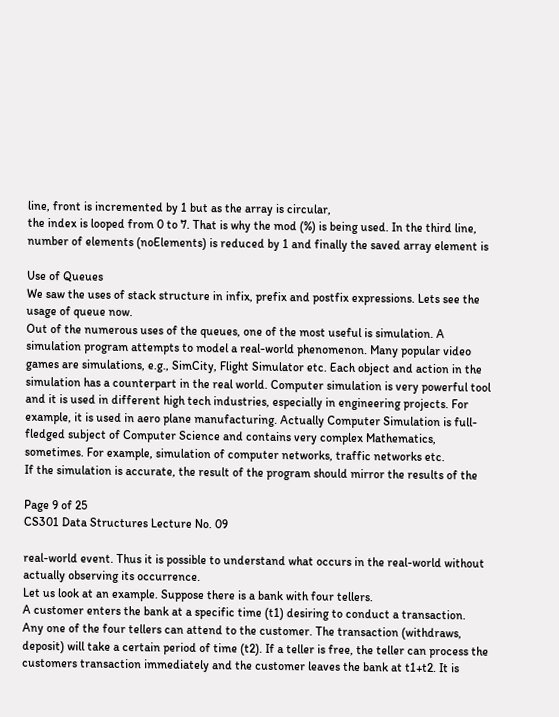line, front is incremented by 1 but as the array is circular,
the index is looped from 0 to 7. That is why the mod (%) is being used. In the third line,
number of elements (noElements) is reduced by 1 and finally the saved array element is

Use of Queues
We saw the uses of stack structure in infix, prefix and postfix expressions. Lets see the
usage of queue now.
Out of the numerous uses of the queues, one of the most useful is simulation. A
simulation program attempts to model a real-world phenomenon. Many popular video
games are simulations, e.g., SimCity, Flight Simulator etc. Each object and action in the
simulation has a counterpart in the real world. Computer simulation is very powerful tool
and it is used in different high tech industries, especially in engineering projects. For
example, it is used in aero plane manufacturing. Actually Computer Simulation is full-
fledged subject of Computer Science and contains very complex Mathematics,
sometimes. For example, simulation of computer networks, traffic networks etc.
If the simulation is accurate, the result of the program should mirror the results of the

Page 9 of 25
CS301 Data Structures Lecture No. 09

real-world event. Thus it is possible to understand what occurs in the real-world without
actually observing its occurrence.
Let us look at an example. Suppose there is a bank with four tellers.
A customer enters the bank at a specific time (t1) desiring to conduct a transaction.
Any one of the four tellers can attend to the customer. The transaction (withdraws,
deposit) will take a certain period of time (t2). If a teller is free, the teller can process the
customers transaction immediately and the customer leaves the bank at t1+t2. It is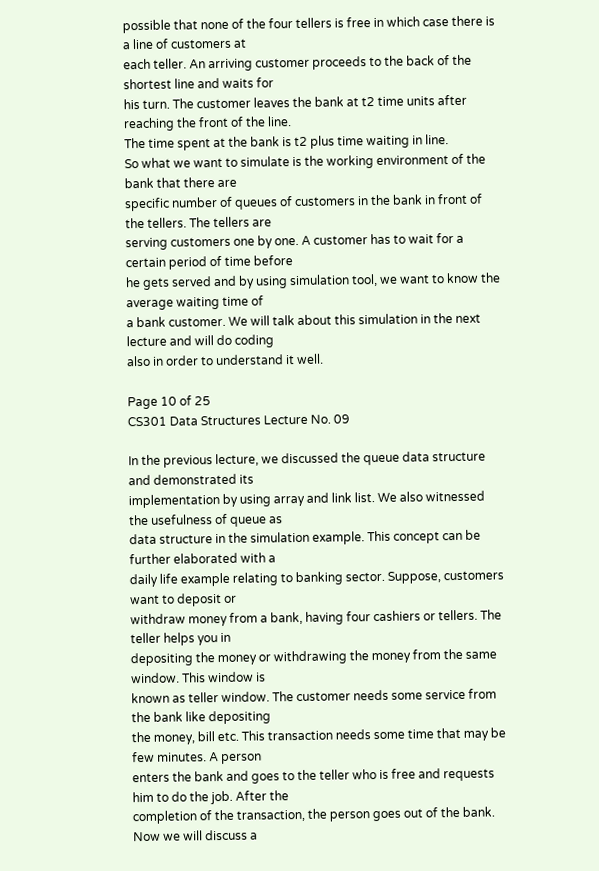possible that none of the four tellers is free in which case there is a line of customers at
each teller. An arriving customer proceeds to the back of the shortest line and waits for
his turn. The customer leaves the bank at t2 time units after reaching the front of the line.
The time spent at the bank is t2 plus time waiting in line.
So what we want to simulate is the working environment of the bank that there are
specific number of queues of customers in the bank in front of the tellers. The tellers are
serving customers one by one. A customer has to wait for a certain period of time before
he gets served and by using simulation tool, we want to know the average waiting time of
a bank customer. We will talk about this simulation in the next lecture and will do coding
also in order to understand it well.

Page 10 of 25
CS301 Data Structures Lecture No. 09

In the previous lecture, we discussed the queue data structure and demonstrated its
implementation by using array and link list. We also witnessed the usefulness of queue as
data structure in the simulation example. This concept can be further elaborated with a
daily life example relating to banking sector. Suppose, customers want to deposit or
withdraw money from a bank, having four cashiers or tellers. The teller helps you in
depositing the money or withdrawing the money from the same window. This window is
known as teller window. The customer needs some service from the bank like depositing
the money, bill etc. This transaction needs some time that may be few minutes. A person
enters the bank and goes to the teller who is free and requests him to do the job. After the
completion of the transaction, the person goes out of the bank. Now we will discuss a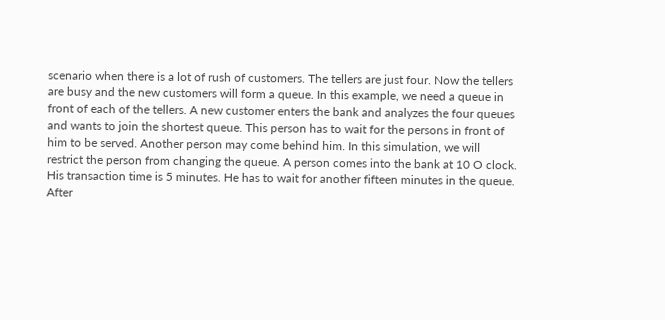scenario when there is a lot of rush of customers. The tellers are just four. Now the tellers
are busy and the new customers will form a queue. In this example, we need a queue in
front of each of the tellers. A new customer enters the bank and analyzes the four queues
and wants to join the shortest queue. This person has to wait for the persons in front of
him to be served. Another person may come behind him. In this simulation, we will
restrict the person from changing the queue. A person comes into the bank at 10 O clock.
His transaction time is 5 minutes. He has to wait for another fifteen minutes in the queue.
After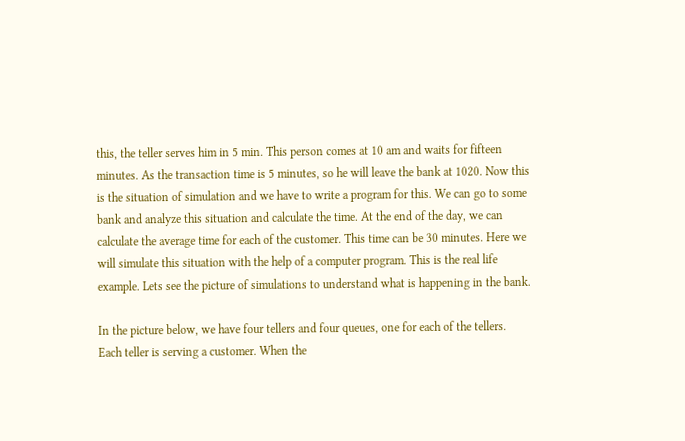this, the teller serves him in 5 min. This person comes at 10 am and waits for fifteen
minutes. As the transaction time is 5 minutes, so he will leave the bank at 1020. Now this
is the situation of simulation and we have to write a program for this. We can go to some
bank and analyze this situation and calculate the time. At the end of the day, we can
calculate the average time for each of the customer. This time can be 30 minutes. Here we
will simulate this situation with the help of a computer program. This is the real life
example. Lets see the picture of simulations to understand what is happening in the bank.

In the picture below, we have four tellers and four queues, one for each of the tellers.
Each teller is serving a customer. When the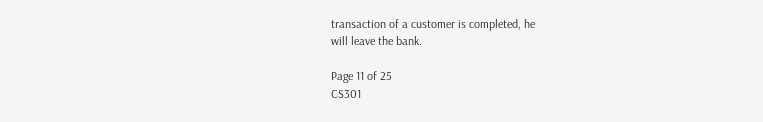transaction of a customer is completed, he
will leave the bank.

Page 11 of 25
CS301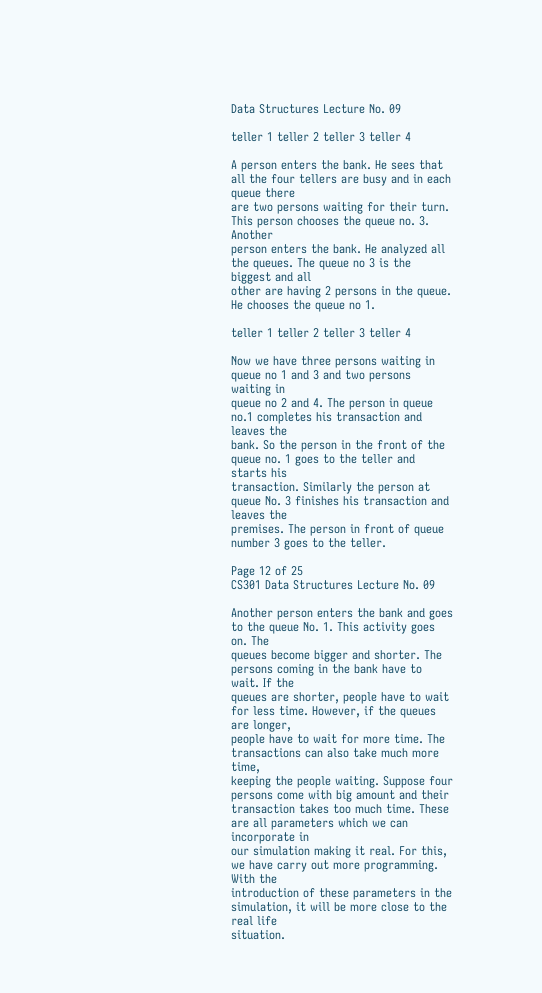Data Structures Lecture No. 09

teller 1 teller 2 teller 3 teller 4

A person enters the bank. He sees that all the four tellers are busy and in each queue there
are two persons waiting for their turn. This person chooses the queue no. 3. Another
person enters the bank. He analyzed all the queues. The queue no 3 is the biggest and all
other are having 2 persons in the queue. He chooses the queue no 1.

teller 1 teller 2 teller 3 teller 4

Now we have three persons waiting in queue no 1 and 3 and two persons waiting in
queue no 2 and 4. The person in queue no.1 completes his transaction and leaves the
bank. So the person in the front of the queue no. 1 goes to the teller and starts his
transaction. Similarly the person at queue No. 3 finishes his transaction and leaves the
premises. The person in front of queue number 3 goes to the teller.

Page 12 of 25
CS301 Data Structures Lecture No. 09

Another person enters the bank and goes to the queue No. 1. This activity goes on. The
queues become bigger and shorter. The persons coming in the bank have to wait. If the
queues are shorter, people have to wait for less time. However, if the queues are longer,
people have to wait for more time. The transactions can also take much more time,
keeping the people waiting. Suppose four persons come with big amount and their
transaction takes too much time. These are all parameters which we can incorporate in
our simulation making it real. For this, we have carry out more programming. With the
introduction of these parameters in the simulation, it will be more close to the real life
situation.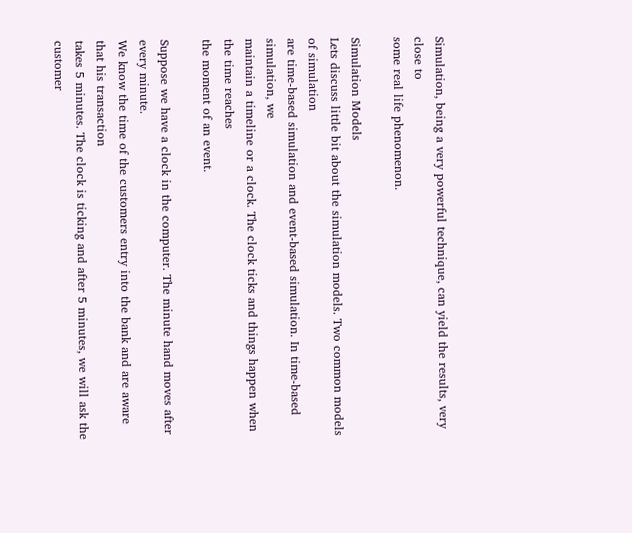Simulation, being a very powerful technique, can yield the results, very close to
some real life phenomenon.

Simulation Models
Lets discuss little bit about the simulation models. Two common models of simulation
are time-based simulation and event-based simulation. In time-based simulation, we
maintain a timeline or a clock. The clock ticks and things happen when the time reaches
the moment of an event.

Suppose we have a clock in the computer. The minute hand moves after every minute.
We know the time of the customers entry into the bank and are aware that his transaction
takes 5 minutes. The clock is ticking and after 5 minutes, we will ask the customer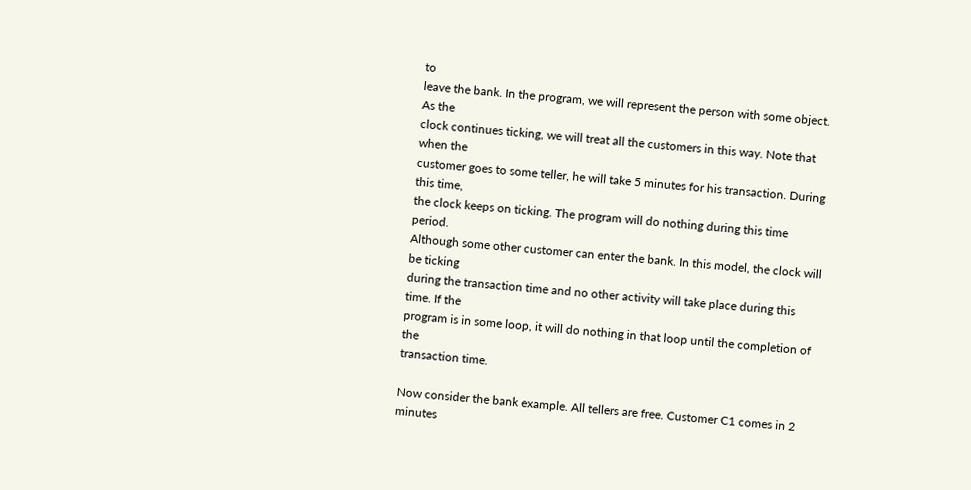to
leave the bank. In the program, we will represent the person with some object. As the
clock continues ticking, we will treat all the customers in this way. Note that when the
customer goes to some teller, he will take 5 minutes for his transaction. During this time,
the clock keeps on ticking. The program will do nothing during this time period.
Although some other customer can enter the bank. In this model, the clock will be ticking
during the transaction time and no other activity will take place during this time. If the
program is in some loop, it will do nothing in that loop until the completion of the
transaction time.

Now consider the bank example. All tellers are free. Customer C1 comes in 2 minutes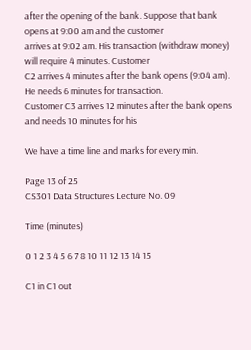after the opening of the bank. Suppose that bank opens at 9:00 am and the customer
arrives at 9:02 am. His transaction (withdraw money) will require 4 minutes. Customer
C2 arrives 4 minutes after the bank opens (9:04 am). He needs 6 minutes for transaction.
Customer C3 arrives 12 minutes after the bank opens and needs 10 minutes for his

We have a time line and marks for every min.

Page 13 of 25
CS301 Data Structures Lecture No. 09

Time (minutes)

0 1 2 3 4 5 6 7 8 10 11 12 13 14 15

C1 in C1 out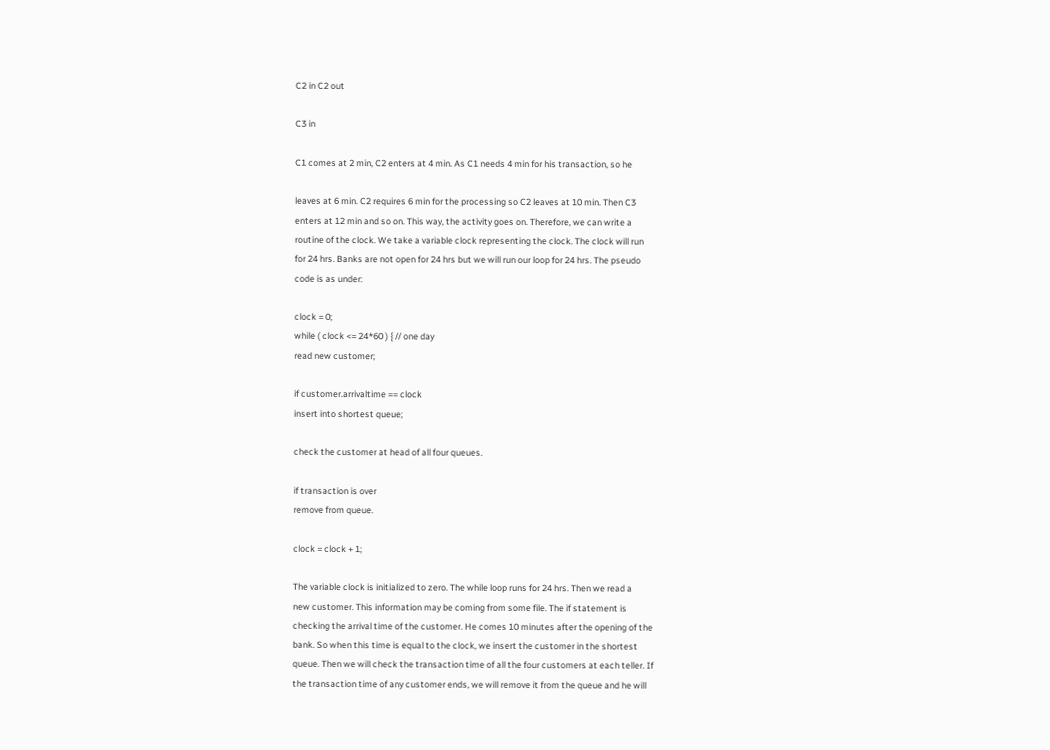C2 in C2 out

C3 in

C1 comes at 2 min, C2 enters at 4 min. As C1 needs 4 min for his transaction, so he

leaves at 6 min. C2 requires 6 min for the processing so C2 leaves at 10 min. Then C3
enters at 12 min and so on. This way, the activity goes on. Therefore, we can write a
routine of the clock. We take a variable clock representing the clock. The clock will run
for 24 hrs. Banks are not open for 24 hrs but we will run our loop for 24 hrs. The pseudo
code is as under:

clock = 0;
while ( clock <= 24*60 ) { // one day
read new customer;

if customer.arrivaltime == clock
insert into shortest queue;

check the customer at head of all four queues.

if transaction is over
remove from queue.

clock = clock + 1;

The variable clock is initialized to zero. The while loop runs for 24 hrs. Then we read a
new customer. This information may be coming from some file. The if statement is
checking the arrival time of the customer. He comes 10 minutes after the opening of the
bank. So when this time is equal to the clock, we insert the customer in the shortest
queue. Then we will check the transaction time of all the four customers at each teller. If
the transaction time of any customer ends, we will remove it from the queue and he will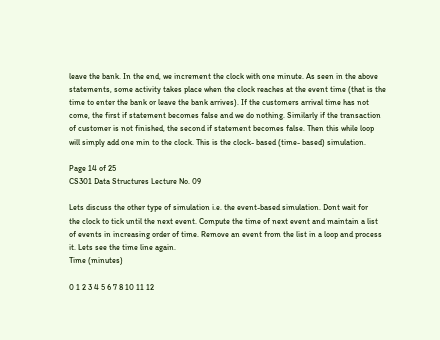leave the bank. In the end, we increment the clock with one minute. As seen in the above
statements, some activity takes place when the clock reaches at the event time (that is the
time to enter the bank or leave the bank arrives). If the customers arrival time has not
come, the first if statement becomes false and we do nothing. Similarly if the transaction
of customer is not finished, the second if statement becomes false. Then this while loop
will simply add one min to the clock. This is the clock- based (time- based) simulation.

Page 14 of 25
CS301 Data Structures Lecture No. 09

Lets discuss the other type of simulation i.e. the event-based simulation. Dont wait for
the clock to tick until the next event. Compute the time of next event and maintain a list
of events in increasing order of time. Remove an event from the list in a loop and process
it. Lets see the time line again.
Time (minutes)

0 1 2 3 4 5 6 7 8 10 11 12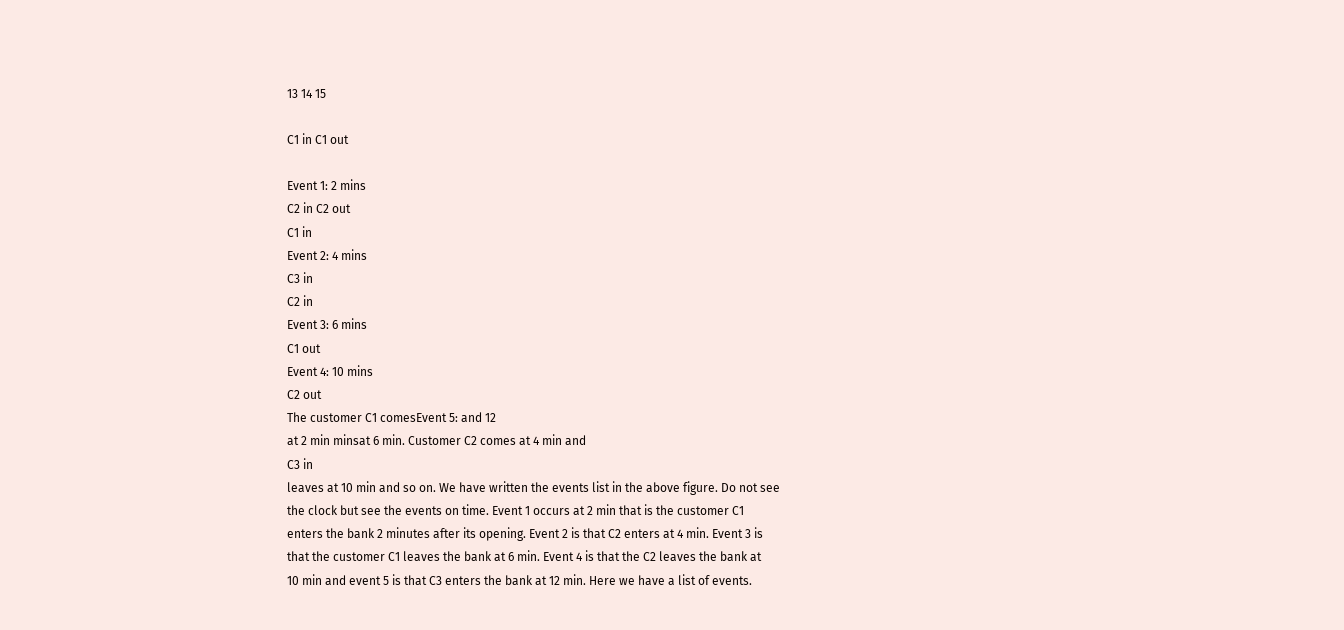13 14 15

C1 in C1 out

Event 1: 2 mins
C2 in C2 out
C1 in
Event 2: 4 mins
C3 in
C2 in
Event 3: 6 mins
C1 out
Event 4: 10 mins
C2 out
The customer C1 comesEvent 5: and 12
at 2 min minsat 6 min. Customer C2 comes at 4 min and
C3 in
leaves at 10 min and so on. We have written the events list in the above figure. Do not see
the clock but see the events on time. Event 1 occurs at 2 min that is the customer C1
enters the bank 2 minutes after its opening. Event 2 is that C2 enters at 4 min. Event 3 is
that the customer C1 leaves the bank at 6 min. Event 4 is that the C2 leaves the bank at
10 min and event 5 is that C3 enters the bank at 12 min. Here we have a list of events.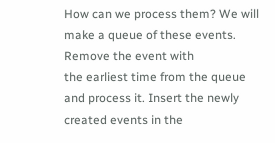How can we process them? We will make a queue of these events. Remove the event with
the earliest time from the queue and process it. Insert the newly created events in the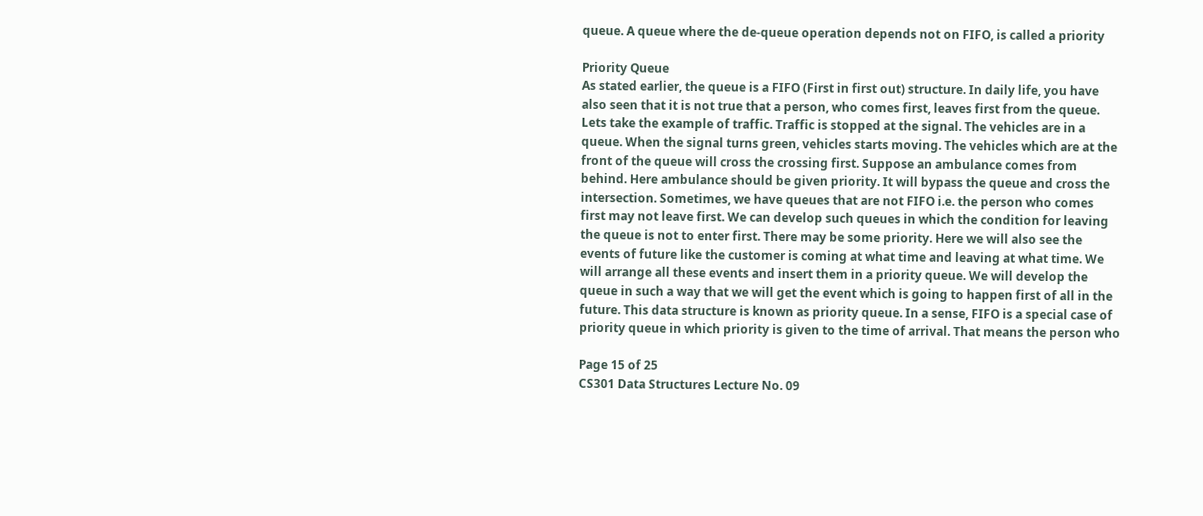queue. A queue where the de-queue operation depends not on FIFO, is called a priority

Priority Queue
As stated earlier, the queue is a FIFO (First in first out) structure. In daily life, you have
also seen that it is not true that a person, who comes first, leaves first from the queue.
Lets take the example of traffic. Traffic is stopped at the signal. The vehicles are in a
queue. When the signal turns green, vehicles starts moving. The vehicles which are at the
front of the queue will cross the crossing first. Suppose an ambulance comes from
behind. Here ambulance should be given priority. It will bypass the queue and cross the
intersection. Sometimes, we have queues that are not FIFO i.e. the person who comes
first may not leave first. We can develop such queues in which the condition for leaving
the queue is not to enter first. There may be some priority. Here we will also see the
events of future like the customer is coming at what time and leaving at what time. We
will arrange all these events and insert them in a priority queue. We will develop the
queue in such a way that we will get the event which is going to happen first of all in the
future. This data structure is known as priority queue. In a sense, FIFO is a special case of
priority queue in which priority is given to the time of arrival. That means the person who

Page 15 of 25
CS301 Data Structures Lecture No. 09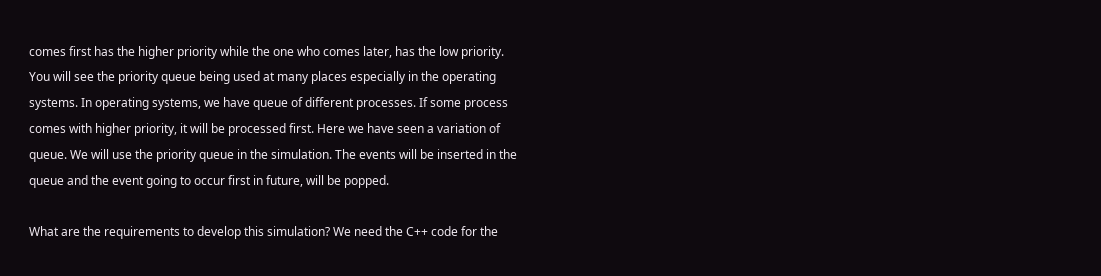comes first has the higher priority while the one who comes later, has the low priority.
You will see the priority queue being used at many places especially in the operating
systems. In operating systems, we have queue of different processes. If some process
comes with higher priority, it will be processed first. Here we have seen a variation of
queue. We will use the priority queue in the simulation. The events will be inserted in the
queue and the event going to occur first in future, will be popped.

What are the requirements to develop this simulation? We need the C++ code for the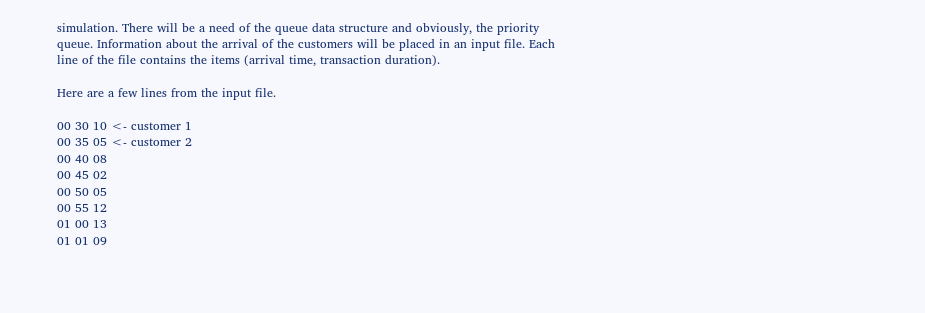simulation. There will be a need of the queue data structure and obviously, the priority
queue. Information about the arrival of the customers will be placed in an input file. Each
line of the file contains the items (arrival time, transaction duration).

Here are a few lines from the input file.

00 30 10 <- customer 1
00 35 05 <- customer 2
00 40 08
00 45 02
00 50 05
00 55 12
01 00 13
01 01 09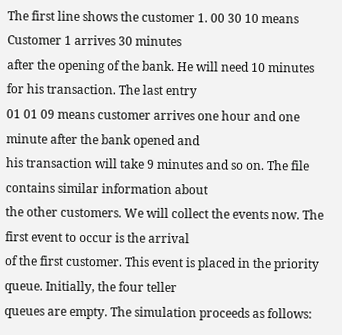The first line shows the customer 1. 00 30 10 means Customer 1 arrives 30 minutes
after the opening of the bank. He will need 10 minutes for his transaction. The last entry
01 01 09 means customer arrives one hour and one minute after the bank opened and
his transaction will take 9 minutes and so on. The file contains similar information about
the other customers. We will collect the events now. The first event to occur is the arrival
of the first customer. This event is placed in the priority queue. Initially, the four teller
queues are empty. The simulation proceeds as follows: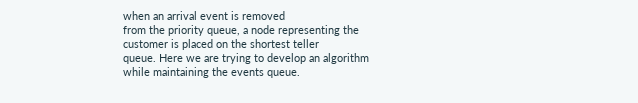when an arrival event is removed
from the priority queue, a node representing the customer is placed on the shortest teller
queue. Here we are trying to develop an algorithm while maintaining the events queue.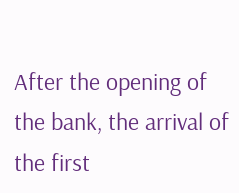After the opening of the bank, the arrival of the first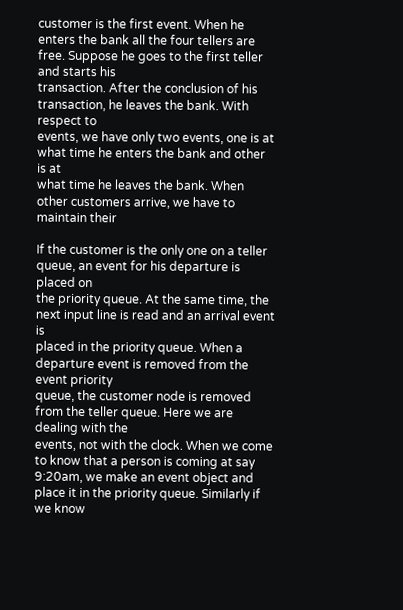customer is the first event. When he
enters the bank all the four tellers are free. Suppose he goes to the first teller and starts his
transaction. After the conclusion of his transaction, he leaves the bank. With respect to
events, we have only two events, one is at what time he enters the bank and other is at
what time he leaves the bank. When other customers arrive, we have to maintain their

If the customer is the only one on a teller queue, an event for his departure is placed on
the priority queue. At the same time, the next input line is read and an arrival event is
placed in the priority queue. When a departure event is removed from the event priority
queue, the customer node is removed from the teller queue. Here we are dealing with the
events, not with the clock. When we come to know that a person is coming at say
9:20am, we make an event object and place it in the priority queue. Similarly if we know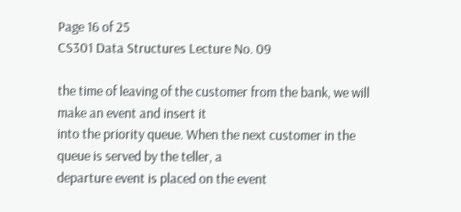Page 16 of 25
CS301 Data Structures Lecture No. 09

the time of leaving of the customer from the bank, we will make an event and insert it
into the priority queue. When the next customer in the queue is served by the teller, a
departure event is placed on the event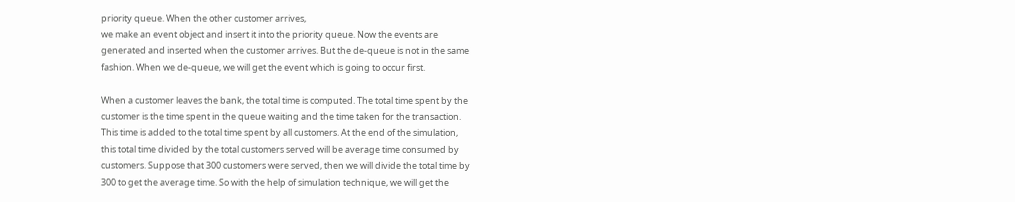priority queue. When the other customer arrives,
we make an event object and insert it into the priority queue. Now the events are
generated and inserted when the customer arrives. But the de-queue is not in the same
fashion. When we de-queue, we will get the event which is going to occur first.

When a customer leaves the bank, the total time is computed. The total time spent by the
customer is the time spent in the queue waiting and the time taken for the transaction.
This time is added to the total time spent by all customers. At the end of the simulation,
this total time divided by the total customers served will be average time consumed by
customers. Suppose that 300 customers were served, then we will divide the total time by
300 to get the average time. So with the help of simulation technique, we will get the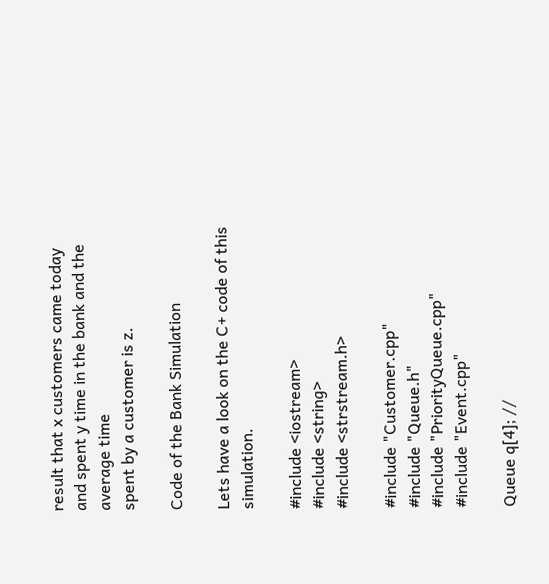result that x customers came today and spent y time in the bank and the average time
spent by a customer is z.

Code of the Bank Simulation

Lets have a look on the C+ code of this simulation.

#include <iostream>
#include <string>
#include <strstream.h>

#include "Customer.cpp"
#include "Queue.h"
#include "PriorityQueue.cpp"
#include "Event.cpp"

Queue q[4]; //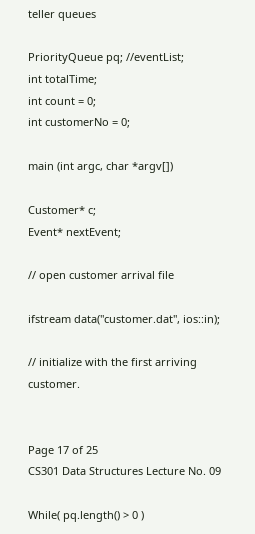teller queues

PriorityQueue pq; //eventList;
int totalTime;
int count = 0;
int customerNo = 0;

main (int argc, char *argv[])

Customer* c;
Event* nextEvent;

// open customer arrival file

ifstream data("customer.dat", ios::in);

// initialize with the first arriving customer.


Page 17 of 25
CS301 Data Structures Lecture No. 09

While( pq.length() > 0 )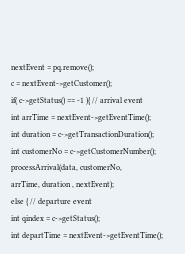nextEvent = pq.remove();
c = nextEvent->getCustomer();
if( c->getStatus() == -1 ){ // arrival event
int arrTime = nextEvent->getEventTime();
int duration = c->getTransactionDuration();
int customerNo = c->getCustomerNumber();
processArrival(data, customerNo,
arrTime, duration , nextEvent);
else { // departure event
int qindex = c->getStatus();
int departTime = nextEvent->getEventTime();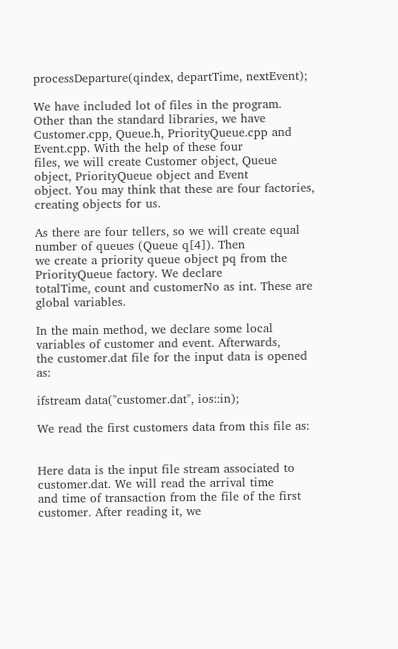processDeparture(qindex, departTime, nextEvent);

We have included lot of files in the program. Other than the standard libraries, we have
Customer.cpp, Queue.h, PriorityQueue.cpp and Event.cpp. With the help of these four
files, we will create Customer object, Queue object, PriorityQueue object and Event
object. You may think that these are four factories, creating objects for us.

As there are four tellers, so we will create equal number of queues (Queue q[4]). Then
we create a priority queue object pq from the PriorityQueue factory. We declare
totalTime, count and customerNo as int. These are global variables.

In the main method, we declare some local variables of customer and event. Afterwards,
the customer.dat file for the input data is opened as:

ifstream data("customer.dat", ios::in);

We read the first customers data from this file as:


Here data is the input file stream associated to customer.dat. We will read the arrival time
and time of transaction from the file of the first customer. After reading it, we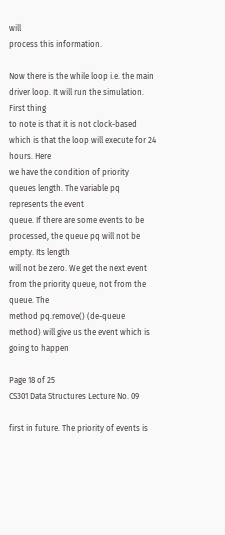will
process this information.

Now there is the while loop i.e. the main driver loop. It will run the simulation. First thing
to note is that it is not clock-based which is that the loop will execute for 24 hours. Here
we have the condition of priority queues length. The variable pq represents the event
queue. If there are some events to be processed, the queue pq will not be empty. Its length
will not be zero. We get the next event from the priority queue, not from the queue. The
method pq.remove() (de-queue method) will give us the event which is going to happen

Page 18 of 25
CS301 Data Structures Lecture No. 09

first in future. The priority of events is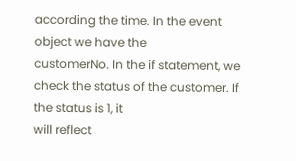according the time. In the event object we have the
customerNo. In the if statement, we check the status of the customer. If the status is 1, it
will reflect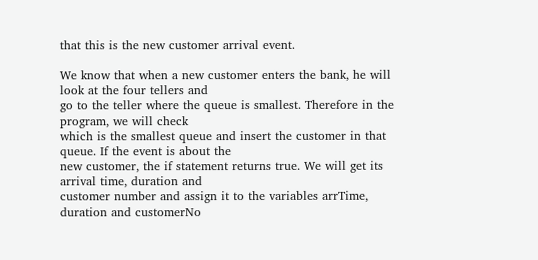that this is the new customer arrival event.

We know that when a new customer enters the bank, he will look at the four tellers and
go to the teller where the queue is smallest. Therefore in the program, we will check
which is the smallest queue and insert the customer in that queue. If the event is about the
new customer, the if statement returns true. We will get its arrival time, duration and
customer number and assign it to the variables arrTime, duration and customerNo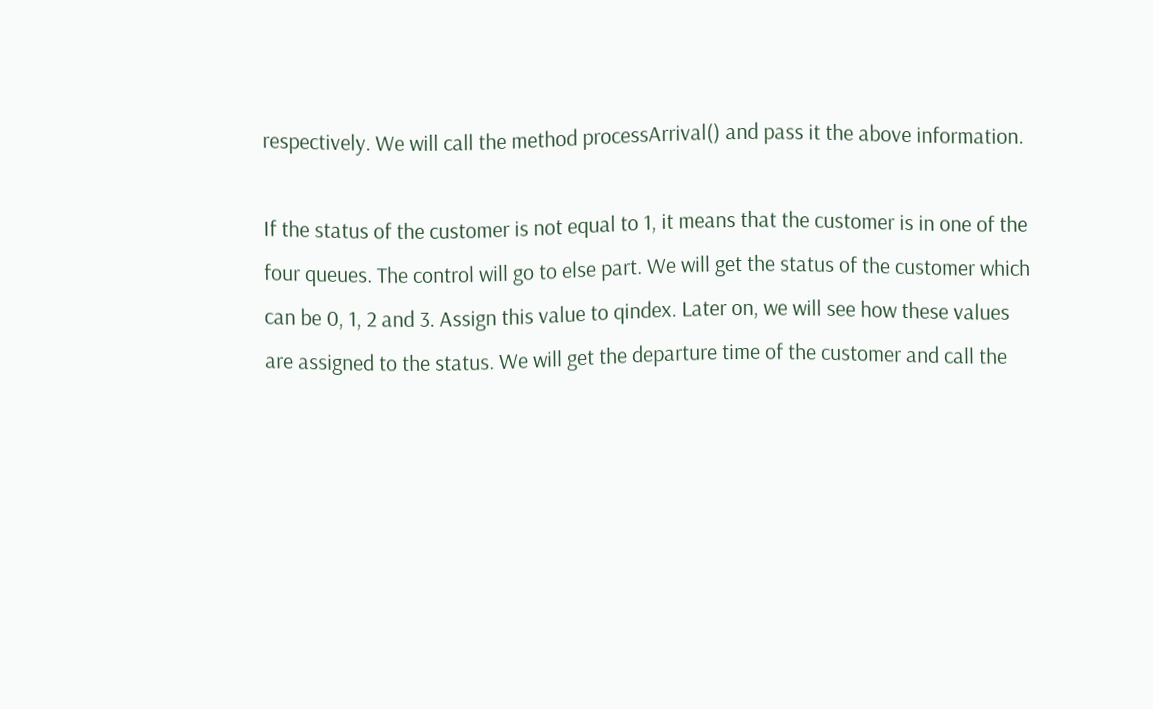respectively. We will call the method processArrival() and pass it the above information.

If the status of the customer is not equal to 1, it means that the customer is in one of the
four queues. The control will go to else part. We will get the status of the customer which
can be 0, 1, 2 and 3. Assign this value to qindex. Later on, we will see how these values
are assigned to the status. We will get the departure time of the customer and call the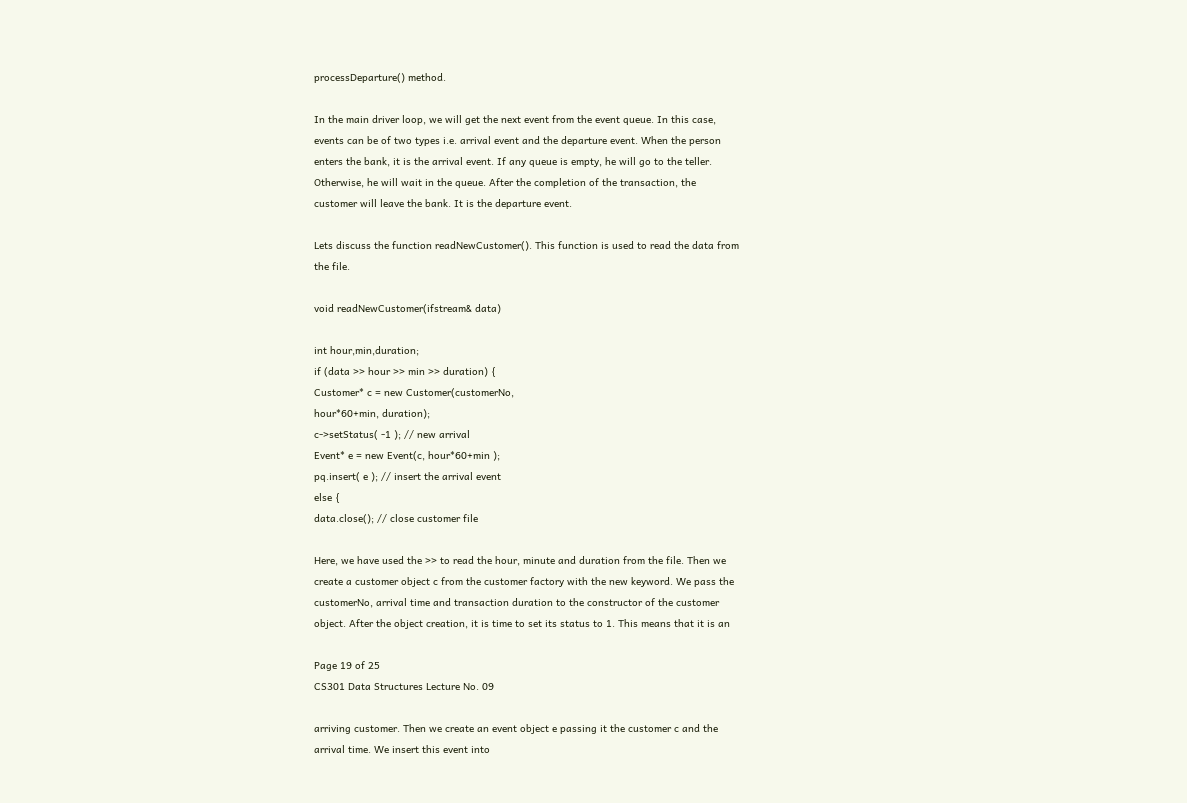processDeparture() method.

In the main driver loop, we will get the next event from the event queue. In this case,
events can be of two types i.e. arrival event and the departure event. When the person
enters the bank, it is the arrival event. If any queue is empty, he will go to the teller.
Otherwise, he will wait in the queue. After the completion of the transaction, the
customer will leave the bank. It is the departure event.

Lets discuss the function readNewCustomer(). This function is used to read the data from
the file.

void readNewCustomer(ifstream& data)

int hour,min,duration;
if (data >> hour >> min >> duration) {
Customer* c = new Customer(customerNo,
hour*60+min, duration);
c->setStatus( -1 ); // new arrival
Event* e = new Event(c, hour*60+min );
pq.insert( e ); // insert the arrival event
else {
data.close(); // close customer file

Here, we have used the >> to read the hour, minute and duration from the file. Then we
create a customer object c from the customer factory with the new keyword. We pass the
customerNo, arrival time and transaction duration to the constructor of the customer
object. After the object creation, it is time to set its status to 1. This means that it is an

Page 19 of 25
CS301 Data Structures Lecture No. 09

arriving customer. Then we create an event object e passing it the customer c and the
arrival time. We insert this event into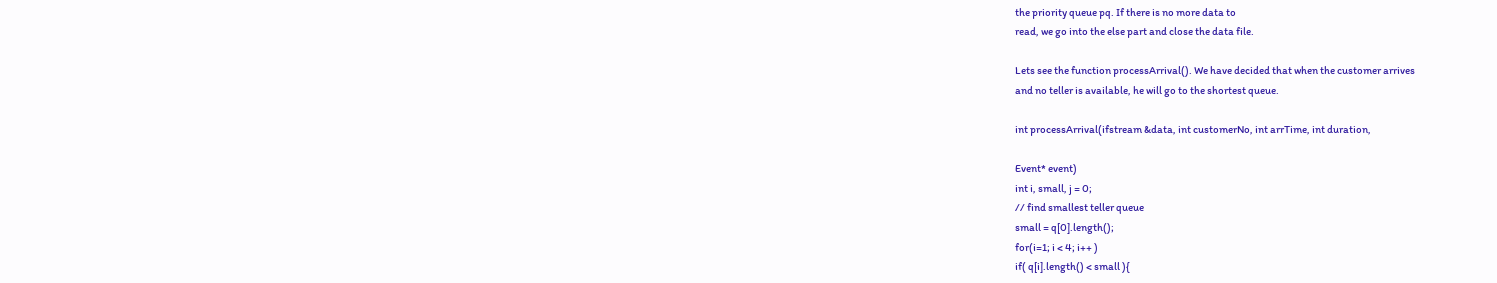the priority queue pq. If there is no more data to
read, we go into the else part and close the data file.

Lets see the function processArrival(). We have decided that when the customer arrives
and no teller is available, he will go to the shortest queue.

int processArrival(ifstream &data, int customerNo, int arrTime, int duration,

Event* event)
int i, small, j = 0;
// find smallest teller queue
small = q[0].length();
for(i=1; i < 4; i++ )
if( q[i].length() < small ){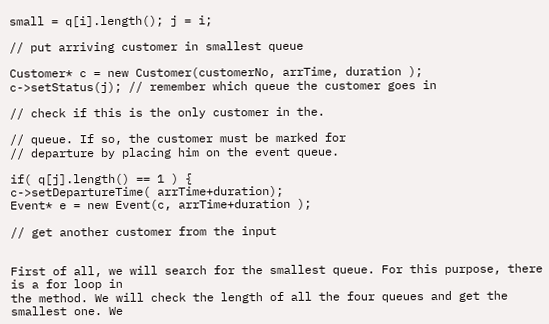small = q[i].length(); j = i;

// put arriving customer in smallest queue

Customer* c = new Customer(customerNo, arrTime, duration );
c->setStatus(j); // remember which queue the customer goes in

// check if this is the only customer in the.

// queue. If so, the customer must be marked for
// departure by placing him on the event queue.

if( q[j].length() == 1 ) {
c->setDepartureTime( arrTime+duration);
Event* e = new Event(c, arrTime+duration );

// get another customer from the input


First of all, we will search for the smallest queue. For this purpose, there is a for loop in
the method. We will check the length of all the four queues and get the smallest one. We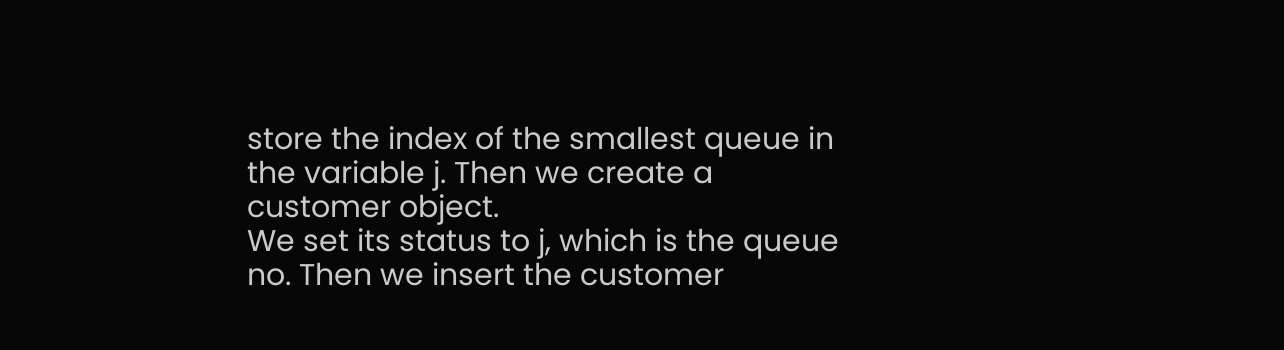store the index of the smallest queue in the variable j. Then we create a customer object.
We set its status to j, which is the queue no. Then we insert the customer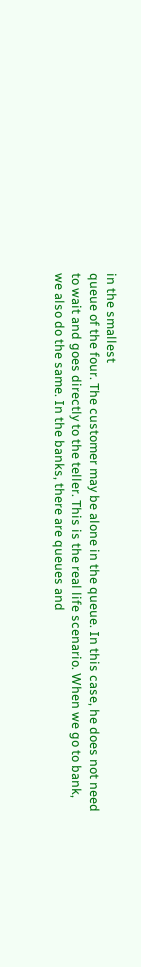in the smallest
queue of the four. The customer may be alone in the queue. In this case, he does not need
to wait and goes directly to the teller. This is the real life scenario. When we go to bank,
we also do the same. In the banks, there are queues and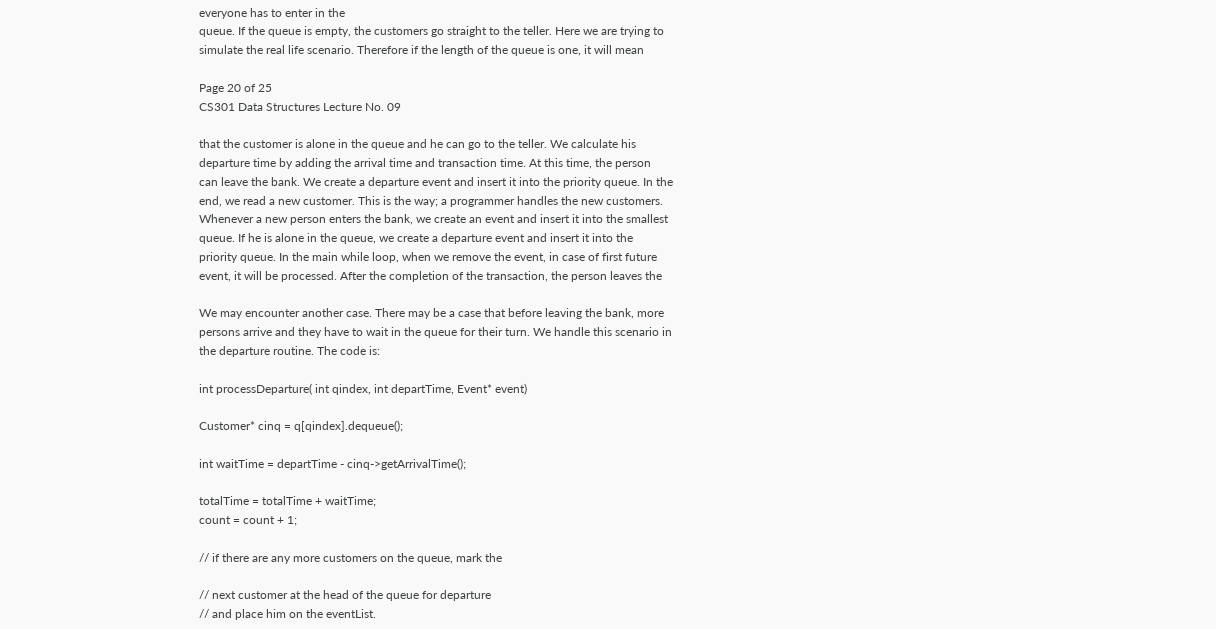everyone has to enter in the
queue. If the queue is empty, the customers go straight to the teller. Here we are trying to
simulate the real life scenario. Therefore if the length of the queue is one, it will mean

Page 20 of 25
CS301 Data Structures Lecture No. 09

that the customer is alone in the queue and he can go to the teller. We calculate his
departure time by adding the arrival time and transaction time. At this time, the person
can leave the bank. We create a departure event and insert it into the priority queue. In the
end, we read a new customer. This is the way; a programmer handles the new customers.
Whenever a new person enters the bank, we create an event and insert it into the smallest
queue. If he is alone in the queue, we create a departure event and insert it into the
priority queue. In the main while loop, when we remove the event, in case of first future
event, it will be processed. After the completion of the transaction, the person leaves the

We may encounter another case. There may be a case that before leaving the bank, more
persons arrive and they have to wait in the queue for their turn. We handle this scenario in
the departure routine. The code is:

int processDeparture( int qindex, int departTime, Event* event)

Customer* cinq = q[qindex].dequeue();

int waitTime = departTime - cinq->getArrivalTime();

totalTime = totalTime + waitTime;
count = count + 1;

// if there are any more customers on the queue, mark the

// next customer at the head of the queue for departure
// and place him on the eventList.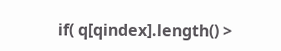if( q[qindex].length() >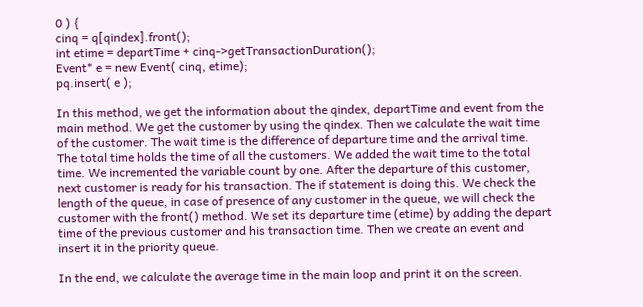0 ) {
cinq = q[qindex].front();
int etime = departTime + cinq->getTransactionDuration();
Event* e = new Event( cinq, etime);
pq.insert( e );

In this method, we get the information about the qindex, departTime and event from the
main method. We get the customer by using the qindex. Then we calculate the wait time
of the customer. The wait time is the difference of departure time and the arrival time.
The total time holds the time of all the customers. We added the wait time to the total
time. We incremented the variable count by one. After the departure of this customer,
next customer is ready for his transaction. The if statement is doing this. We check the
length of the queue, in case of presence of any customer in the queue, we will check the
customer with the front() method. We set its departure time (etime) by adding the depart
time of the previous customer and his transaction time. Then we create an event and
insert it in the priority queue.

In the end, we calculate the average time in the main loop and print it on the screen.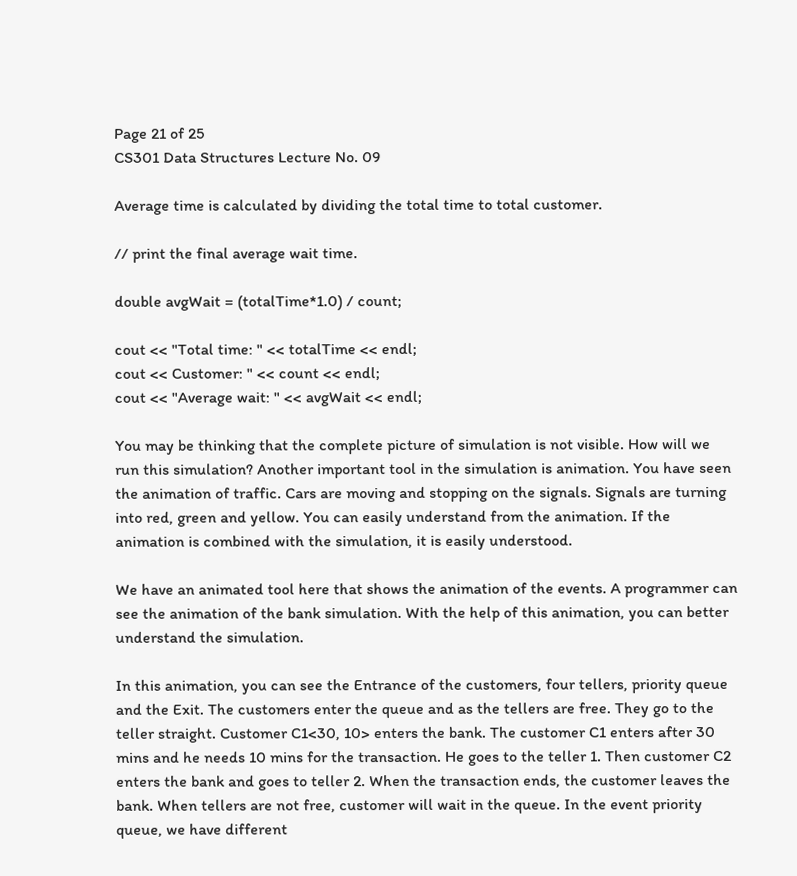Page 21 of 25
CS301 Data Structures Lecture No. 09

Average time is calculated by dividing the total time to total customer.

// print the final average wait time.

double avgWait = (totalTime*1.0) / count;

cout << "Total time: " << totalTime << endl;
cout << Customer: " << count << endl;
cout << "Average wait: " << avgWait << endl;

You may be thinking that the complete picture of simulation is not visible. How will we
run this simulation? Another important tool in the simulation is animation. You have seen
the animation of traffic. Cars are moving and stopping on the signals. Signals are turning
into red, green and yellow. You can easily understand from the animation. If the
animation is combined with the simulation, it is easily understood.

We have an animated tool here that shows the animation of the events. A programmer can
see the animation of the bank simulation. With the help of this animation, you can better
understand the simulation.

In this animation, you can see the Entrance of the customers, four tellers, priority queue
and the Exit. The customers enter the queue and as the tellers are free. They go to the
teller straight. Customer C1<30, 10> enters the bank. The customer C1 enters after 30
mins and he needs 10 mins for the transaction. He goes to the teller 1. Then customer C2
enters the bank and goes to teller 2. When the transaction ends, the customer leaves the
bank. When tellers are not free, customer will wait in the queue. In the event priority
queue, we have different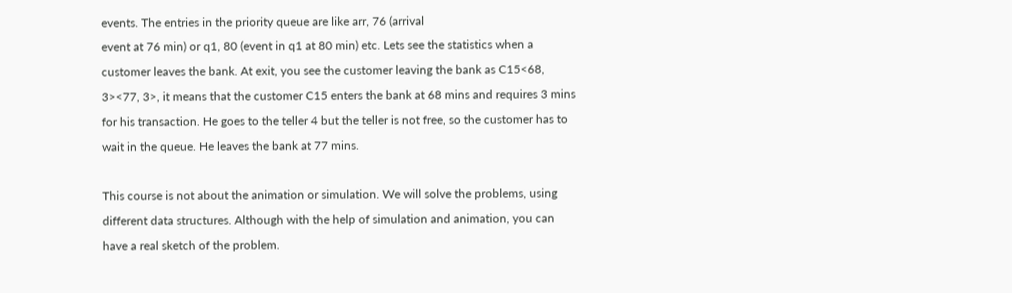events. The entries in the priority queue are like arr, 76 (arrival
event at 76 min) or q1, 80 (event in q1 at 80 min) etc. Lets see the statistics when a
customer leaves the bank. At exit, you see the customer leaving the bank as C15<68,
3><77, 3>, it means that the customer C15 enters the bank at 68 mins and requires 3 mins
for his transaction. He goes to the teller 4 but the teller is not free, so the customer has to
wait in the queue. He leaves the bank at 77 mins.

This course is not about the animation or simulation. We will solve the problems, using
different data structures. Although with the help of simulation and animation, you can
have a real sketch of the problem.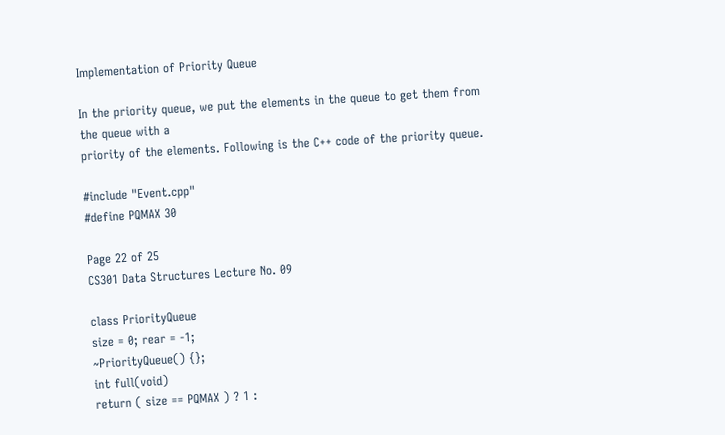Implementation of Priority Queue

In the priority queue, we put the elements in the queue to get them from the queue with a
priority of the elements. Following is the C++ code of the priority queue.

#include "Event.cpp"
#define PQMAX 30

Page 22 of 25
CS301 Data Structures Lecture No. 09

class PriorityQueue
size = 0; rear = -1;
~PriorityQueue() {};
int full(void)
return ( size == PQMAX ) ? 1 :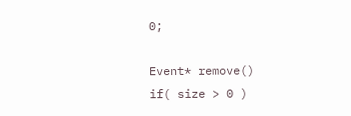0;

Event* remove()
if( size > 0 )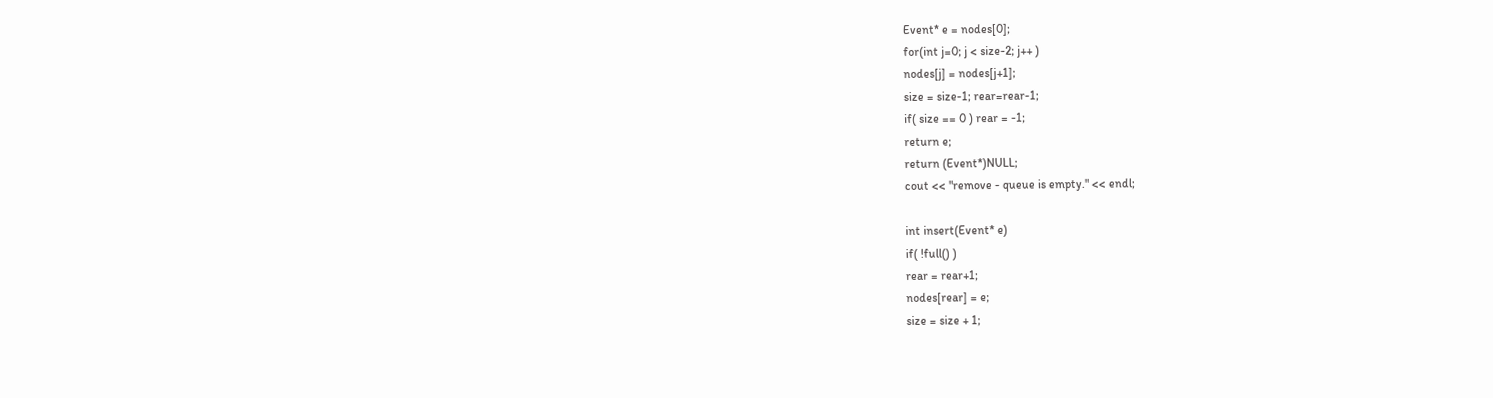Event* e = nodes[0];
for(int j=0; j < size-2; j++ )
nodes[j] = nodes[j+1];
size = size-1; rear=rear-1;
if( size == 0 ) rear = -1;
return e;
return (Event*)NULL;
cout << "remove - queue is empty." << endl;

int insert(Event* e)
if( !full() )
rear = rear+1;
nodes[rear] = e;
size = size + 1;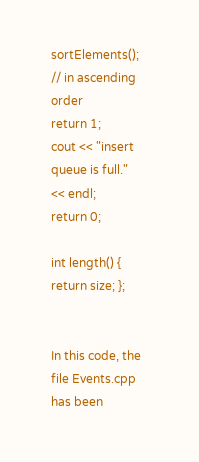sortElements(); // in ascending order
return 1;
cout << "insert queue is full." << endl;
return 0;

int length() { return size; };


In this code, the file Events.cpp has been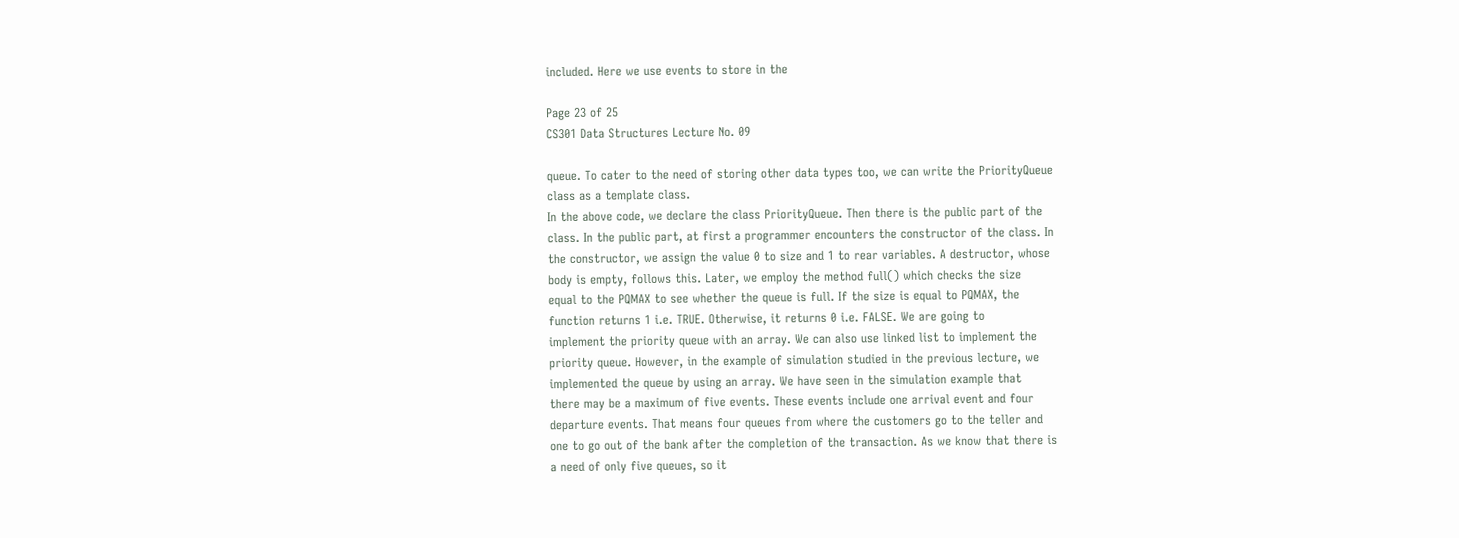included. Here we use events to store in the

Page 23 of 25
CS301 Data Structures Lecture No. 09

queue. To cater to the need of storing other data types too, we can write the PriorityQueue
class as a template class.
In the above code, we declare the class PriorityQueue. Then there is the public part of the
class. In the public part, at first a programmer encounters the constructor of the class. In
the constructor, we assign the value 0 to size and 1 to rear variables. A destructor, whose
body is empty, follows this. Later, we employ the method full() which checks the size
equal to the PQMAX to see whether the queue is full. If the size is equal to PQMAX, the
function returns 1 i.e. TRUE. Otherwise, it returns 0 i.e. FALSE. We are going to
implement the priority queue with an array. We can also use linked list to implement the
priority queue. However, in the example of simulation studied in the previous lecture, we
implemented the queue by using an array. We have seen in the simulation example that
there may be a maximum of five events. These events include one arrival event and four
departure events. That means four queues from where the customers go to the teller and
one to go out of the bank after the completion of the transaction. As we know that there is
a need of only five queues, so it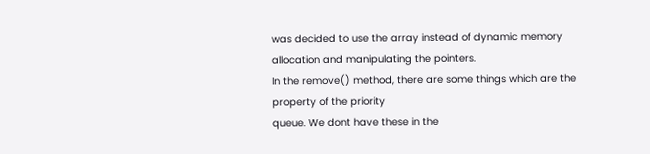was decided to use the array instead of dynamic memory
allocation and manipulating the pointers.
In the remove() method, there are some things which are the property of the priority
queue. We dont have these in the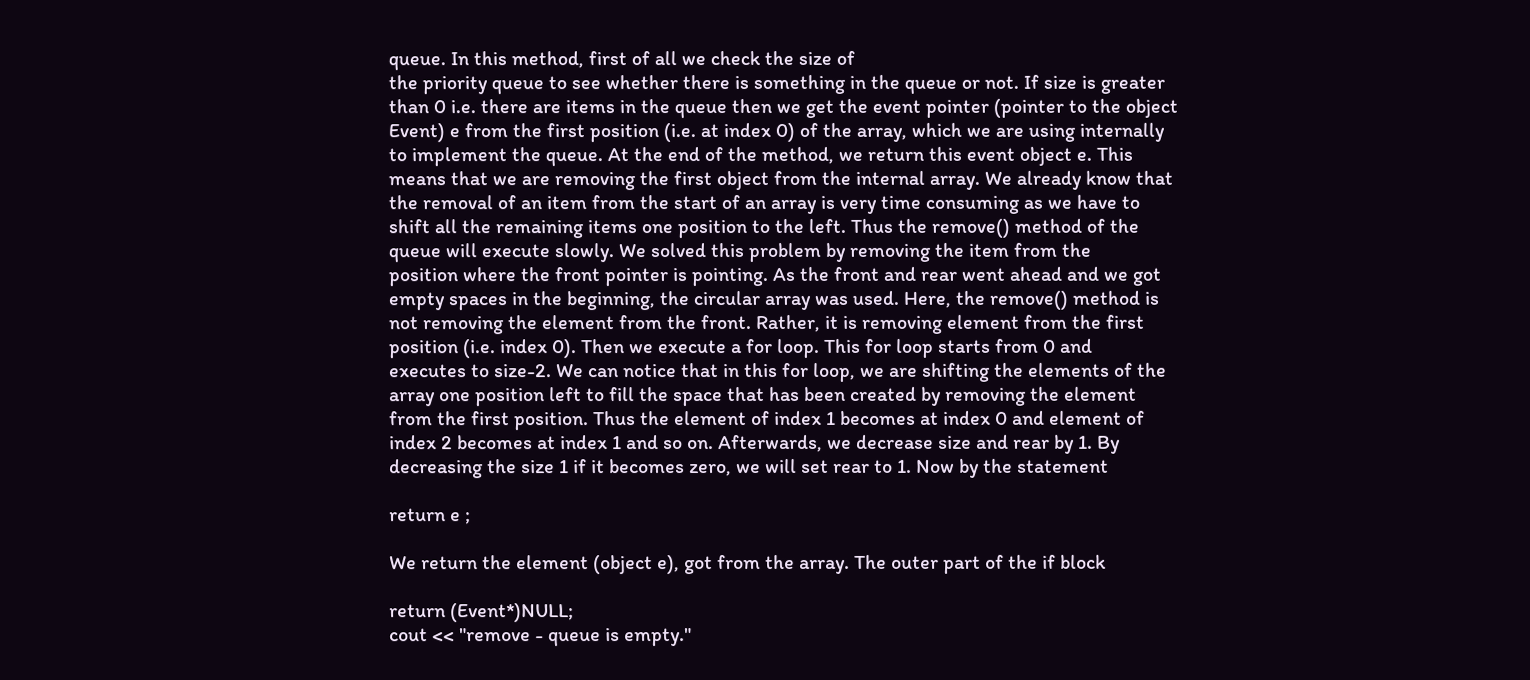queue. In this method, first of all we check the size of
the priority queue to see whether there is something in the queue or not. If size is greater
than 0 i.e. there are items in the queue then we get the event pointer (pointer to the object
Event) e from the first position (i.e. at index 0) of the array, which we are using internally
to implement the queue. At the end of the method, we return this event object e. This
means that we are removing the first object from the internal array. We already know that
the removal of an item from the start of an array is very time consuming as we have to
shift all the remaining items one position to the left. Thus the remove() method of the
queue will execute slowly. We solved this problem by removing the item from the
position where the front pointer is pointing. As the front and rear went ahead and we got
empty spaces in the beginning, the circular array was used. Here, the remove() method is
not removing the element from the front. Rather, it is removing element from the first
position (i.e. index 0). Then we execute a for loop. This for loop starts from 0 and
executes to size-2. We can notice that in this for loop, we are shifting the elements of the
array one position left to fill the space that has been created by removing the element
from the first position. Thus the element of index 1 becomes at index 0 and element of
index 2 becomes at index 1 and so on. Afterwards, we decrease size and rear by 1. By
decreasing the size 1 if it becomes zero, we will set rear to 1. Now by the statement

return e ;

We return the element (object e), got from the array. The outer part of the if block

return (Event*)NULL;
cout << "remove - queue is empty."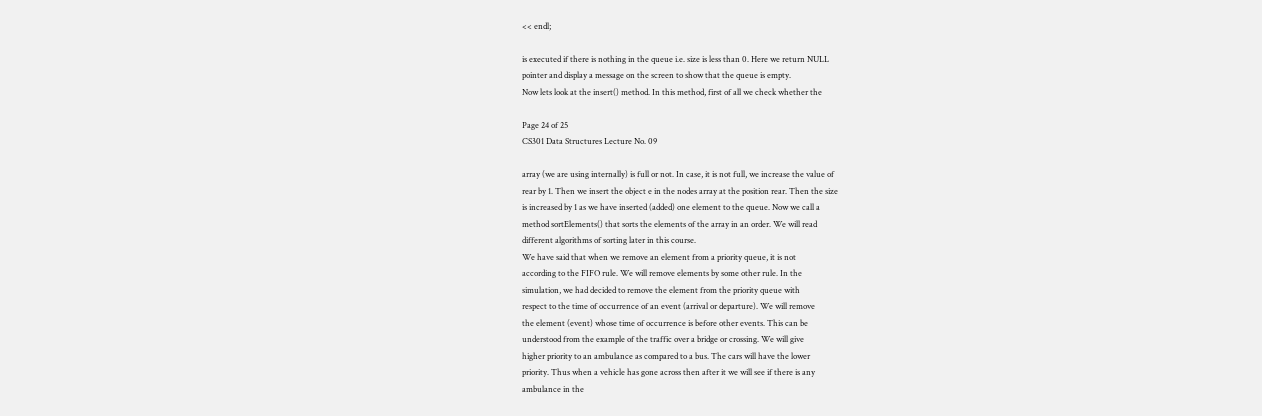<< endl;

is executed if there is nothing in the queue i.e. size is less than 0. Here we return NULL
pointer and display a message on the screen to show that the queue is empty.
Now lets look at the insert() method. In this method, first of all we check whether the

Page 24 of 25
CS301 Data Structures Lecture No. 09

array (we are using internally) is full or not. In case, it is not full, we increase the value of
rear by 1. Then we insert the object e in the nodes array at the position rear. Then the size
is increased by 1 as we have inserted (added) one element to the queue. Now we call a
method sortElements() that sorts the elements of the array in an order. We will read
different algorithms of sorting later in this course.
We have said that when we remove an element from a priority queue, it is not
according to the FIFO rule. We will remove elements by some other rule. In the
simulation, we had decided to remove the element from the priority queue with
respect to the time of occurrence of an event (arrival or departure). We will remove
the element (event) whose time of occurrence is before other events. This can be
understood from the example of the traffic over a bridge or crossing. We will give
higher priority to an ambulance as compared to a bus. The cars will have the lower
priority. Thus when a vehicle has gone across then after it we will see if there is any
ambulance in the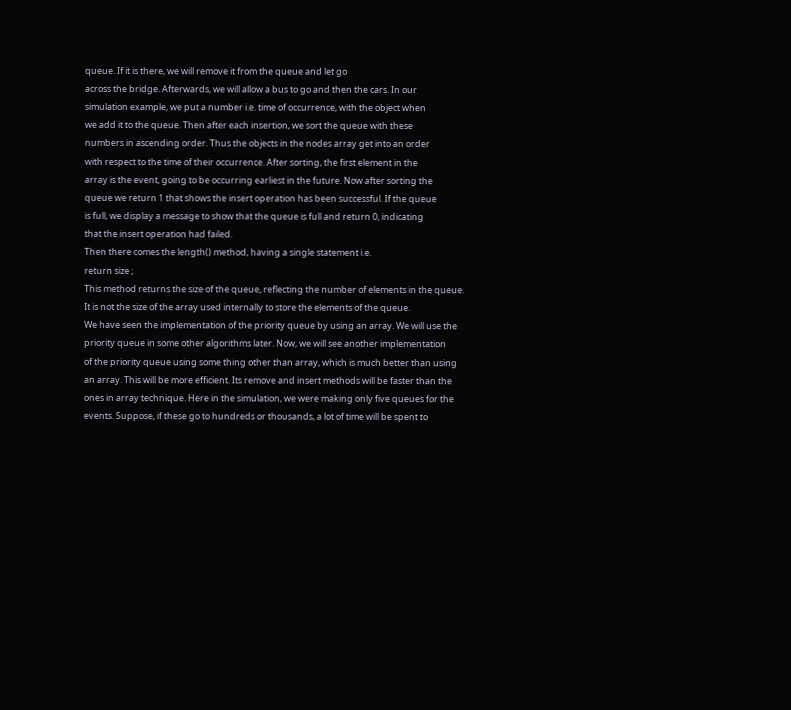queue. If it is there, we will remove it from the queue and let go
across the bridge. Afterwards, we will allow a bus to go and then the cars. In our
simulation example, we put a number i.e. time of occurrence, with the object when
we add it to the queue. Then after each insertion, we sort the queue with these
numbers in ascending order. Thus the objects in the nodes array get into an order
with respect to the time of their occurrence. After sorting, the first element in the
array is the event, going to be occurring earliest in the future. Now after sorting the
queue we return 1 that shows the insert operation has been successful. If the queue
is full, we display a message to show that the queue is full and return 0, indicating
that the insert operation had failed.
Then there comes the length() method, having a single statement i.e.
return size ;
This method returns the size of the queue, reflecting the number of elements in the queue.
It is not the size of the array used internally to store the elements of the queue.
We have seen the implementation of the priority queue by using an array. We will use the
priority queue in some other algorithms later. Now, we will see another implementation
of the priority queue using some thing other than array, which is much better than using
an array. This will be more efficient. Its remove and insert methods will be faster than the
ones in array technique. Here in the simulation, we were making only five queues for the
events. Suppose, if these go to hundreds or thousands, a lot of time will be spent to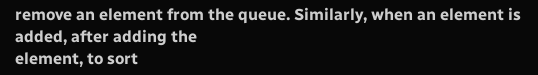remove an element from the queue. Similarly, when an element is added, after adding the
element, to sort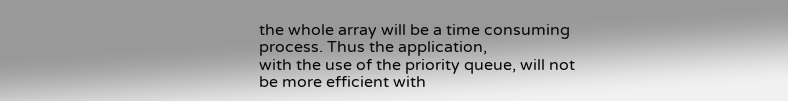the whole array will be a time consuming process. Thus the application,
with the use of the priority queue, will not be more efficient with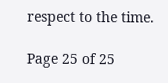respect to the time.

Page 25 of 25